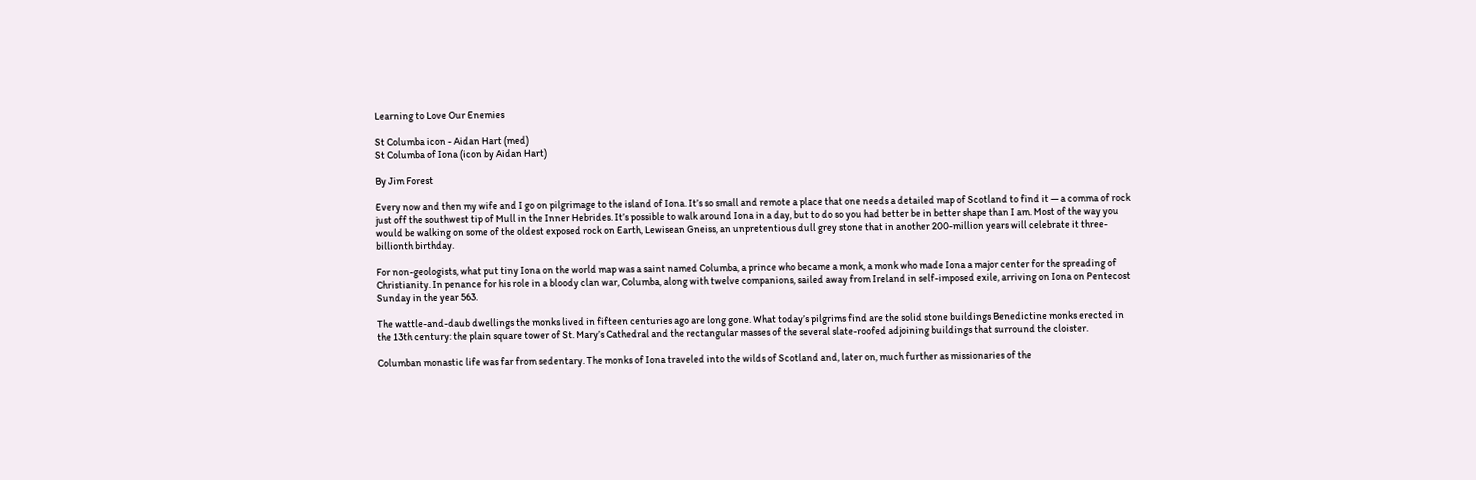Learning to Love Our Enemies

St Columba icon - Aidan Hart (med)
St Columba of Iona (icon by Aidan Hart)

By Jim Forest

Every now and then my wife and I go on pilgrimage to the island of Iona. It’s so small and remote a place that one needs a detailed map of Scotland to find it — a comma of rock just off the southwest tip of Mull in the Inner Hebrides. It’s possible to walk around Iona in a day, but to do so you had better be in better shape than I am. Most of the way you would be walking on some of the oldest exposed rock on Earth, Lewisean Gneiss, an unpretentious dull grey stone that in another 200-million years will celebrate it three-billionth birthday.

For non-geologists, what put tiny Iona on the world map was a saint named Columba, a prince who became a monk, a monk who made Iona a major center for the spreading of Christianity. In penance for his role in a bloody clan war, Columba, along with twelve companions, sailed away from Ireland in self-imposed exile, arriving on Iona on Pentecost Sunday in the year 563.

The wattle-and-daub dwellings the monks lived in fifteen centuries ago are long gone. What today’s pilgrims find are the solid stone buildings Benedictine monks erected in the 13th century: the plain square tower of St. Mary’s Cathedral and the rectangular masses of the several slate-roofed adjoining buildings that surround the cloister.

Columban monastic life was far from sedentary. The monks of Iona traveled into the wilds of Scotland and, later on, much further as missionaries of the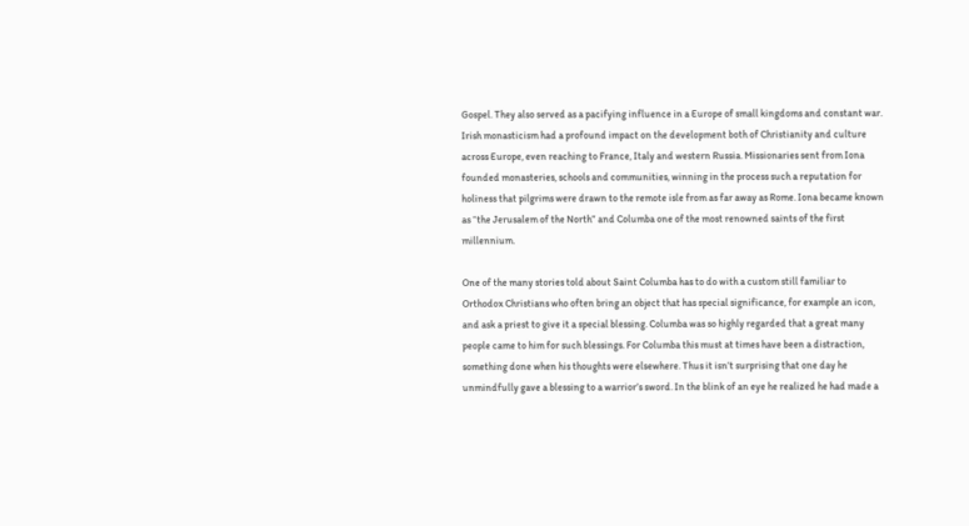Gospel. They also served as a pacifying influence in a Europe of small kingdoms and constant war. Irish monasticism had a profound impact on the development both of Christianity and culture across Europe, even reaching to France, Italy and western Russia. Missionaries sent from Iona founded monasteries, schools and communities, winning in the process such a reputation for holiness that pilgrims were drawn to the remote isle from as far away as Rome. Iona became known as “the Jerusalem of the North” and Columba one of the most renowned saints of the first millennium.

One of the many stories told about Saint Columba has to do with a custom still familiar to Orthodox Christians who often bring an object that has special significance, for example an icon, and ask a priest to give it a special blessing. Columba was so highly regarded that a great many people came to him for such blessings. For Columba this must at times have been a distraction, something done when his thoughts were elsewhere. Thus it isn’t surprising that one day he unmindfully gave a blessing to a warrior’s sword. In the blink of an eye he realized he had made a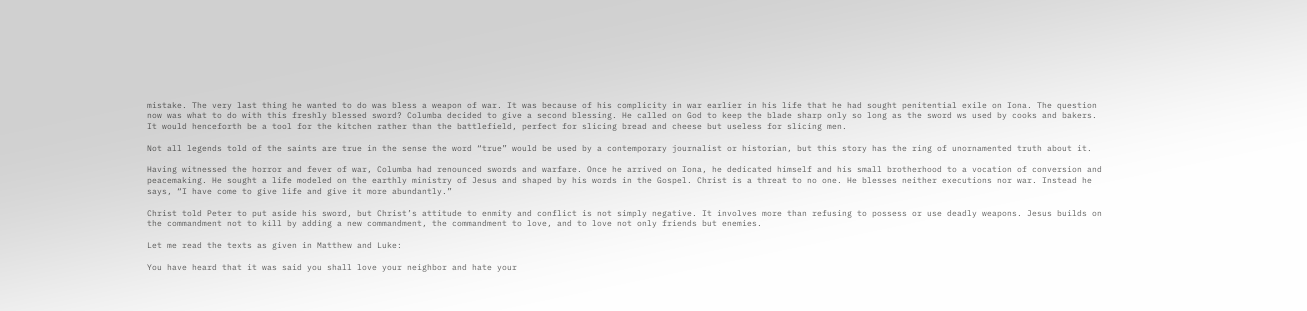mistake. The very last thing he wanted to do was bless a weapon of war. It was because of his complicity in war earlier in his life that he had sought penitential exile on Iona. The question now was what to do with this freshly blessed sword? Columba decided to give a second blessing. He called on God to keep the blade sharp only so long as the sword ws used by cooks and bakers. It would henceforth be a tool for the kitchen rather than the battlefield, perfect for slicing bread and cheese but useless for slicing men.

Not all legends told of the saints are true in the sense the word “true” would be used by a contemporary journalist or historian, but this story has the ring of unornamented truth about it.

Having witnessed the horror and fever of war, Columba had renounced swords and warfare. Once he arrived on Iona, he dedicated himself and his small brotherhood to a vocation of conversion and peacemaking. He sought a life modeled on the earthly ministry of Jesus and shaped by his words in the Gospel. Christ is a threat to no one. He blesses neither executions nor war. Instead he says, “I have come to give life and give it more abundantly.”

Christ told Peter to put aside his sword, but Christ’s attitude to enmity and conflict is not simply negative. It involves more than refusing to possess or use deadly weapons. Jesus builds on the commandment not to kill by adding a new commandment, the commandment to love, and to love not only friends but enemies.

Let me read the texts as given in Matthew and Luke:

You have heard that it was said you shall love your neighbor and hate your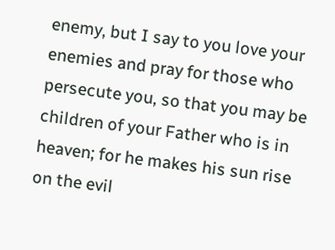enemy, but I say to you love your enemies and pray for those who persecute you, so that you may be children of your Father who is in heaven; for he makes his sun rise on the evil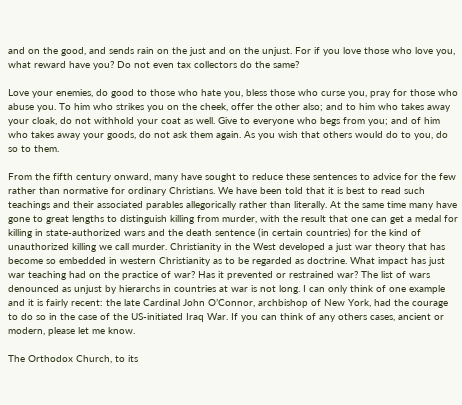and on the good, and sends rain on the just and on the unjust. For if you love those who love you, what reward have you? Do not even tax collectors do the same?

Love your enemies, do good to those who hate you, bless those who curse you, pray for those who abuse you. To him who strikes you on the cheek, offer the other also; and to him who takes away your cloak, do not withhold your coat as well. Give to everyone who begs from you; and of him who takes away your goods, do not ask them again. As you wish that others would do to you, do so to them.

From the fifth century onward, many have sought to reduce these sentences to advice for the few rather than normative for ordinary Christians. We have been told that it is best to read such teachings and their associated parables allegorically rather than literally. At the same time many have gone to great lengths to distinguish killing from murder, with the result that one can get a medal for killing in state-authorized wars and the death sentence (in certain countries) for the kind of unauthorized killing we call murder. Christianity in the West developed a just war theory that has become so embedded in western Christianity as to be regarded as doctrine. What impact has just war teaching had on the practice of war? Has it prevented or restrained war? The list of wars denounced as unjust by hierarchs in countries at war is not long. I can only think of one example and it is fairly recent: the late Cardinal John O’Connor, archbishop of New York, had the courage to do so in the case of the US-initiated Iraq War. If you can think of any others cases, ancient or modern, please let me know.

The Orthodox Church, to its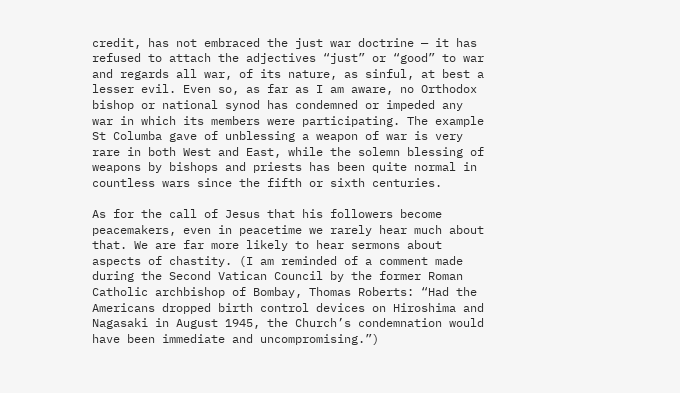credit, has not embraced the just war doctrine — it has refused to attach the adjectives “just” or “good” to war and regards all war, of its nature, as sinful, at best a lesser evil. Even so, as far as I am aware, no Orthodox bishop or national synod has condemned or impeded any war in which its members were participating. The example St Columba gave of unblessing a weapon of war is very rare in both West and East, while the solemn blessing of weapons by bishops and priests has been quite normal in countless wars since the fifth or sixth centuries.

As for the call of Jesus that his followers become peacemakers, even in peacetime we rarely hear much about that. We are far more likely to hear sermons about aspects of chastity. (I am reminded of a comment made during the Second Vatican Council by the former Roman Catholic archbishop of Bombay, Thomas Roberts: “Had the Americans dropped birth control devices on Hiroshima and Nagasaki in August 1945, the Church’s condemnation would have been immediate and uncompromising.”)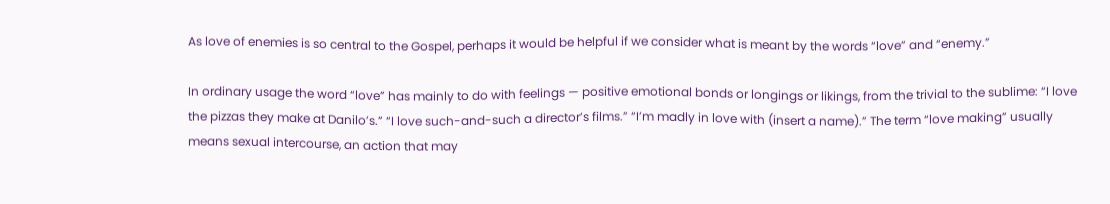As love of enemies is so central to the Gospel, perhaps it would be helpful if we consider what is meant by the words “love” and “enemy.”

In ordinary usage the word “love” has mainly to do with feelings — positive emotional bonds or longings or likings, from the trivial to the sublime: “I love the pizzas they make at Danilo’s.” “I love such-and-such a director’s films.” “I’m madly in love with (insert a name).” The term “love making” usually means sexual intercourse, an action that may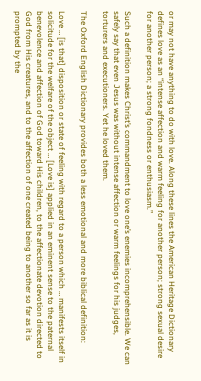or may not have anything to do with love. Along these lines the American Heritage Dictionary defines love as an “intense affection and warm feeling for another person; strong sexual desire for another person; a strong fondness or enthusiasm.”

Such a definition makes Christ’s commandment to love one’s enemies incomprehensible. We can safely say that even Jesus was without intense affection or warm feelings for his judges, torturers and executioners. Yet he loved them.

The Oxford English Dictionary provides both a less emotional and more biblical definition:

Love … [is that] disposition or state of feeling with regard to a person which … manifests itself in solicitude for the welfare of the object … [Love is] applied in an eminent sense to the paternal benevolence and affection of God toward His children, to the affectionate devotion directed to God from His creatures, and to the affection of one created being to another so far as it is prompted by the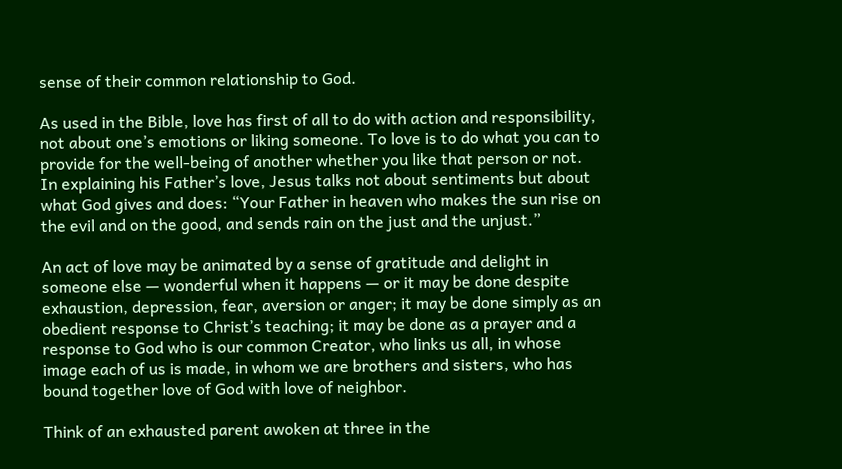sense of their common relationship to God.

As used in the Bible, love has first of all to do with action and responsibility, not about one’s emotions or liking someone. To love is to do what you can to provide for the well-being of another whether you like that person or not. In explaining his Father’s love, Jesus talks not about sentiments but about what God gives and does: “Your Father in heaven who makes the sun rise on the evil and on the good, and sends rain on the just and the unjust.”

An act of love may be animated by a sense of gratitude and delight in someone else — wonderful when it happens — or it may be done despite exhaustion, depression, fear, aversion or anger; it may be done simply as an obedient response to Christ’s teaching; it may be done as a prayer and a response to God who is our common Creator, who links us all, in whose image each of us is made, in whom we are brothers and sisters, who has bound together love of God with love of neighbor.

Think of an exhausted parent awoken at three in the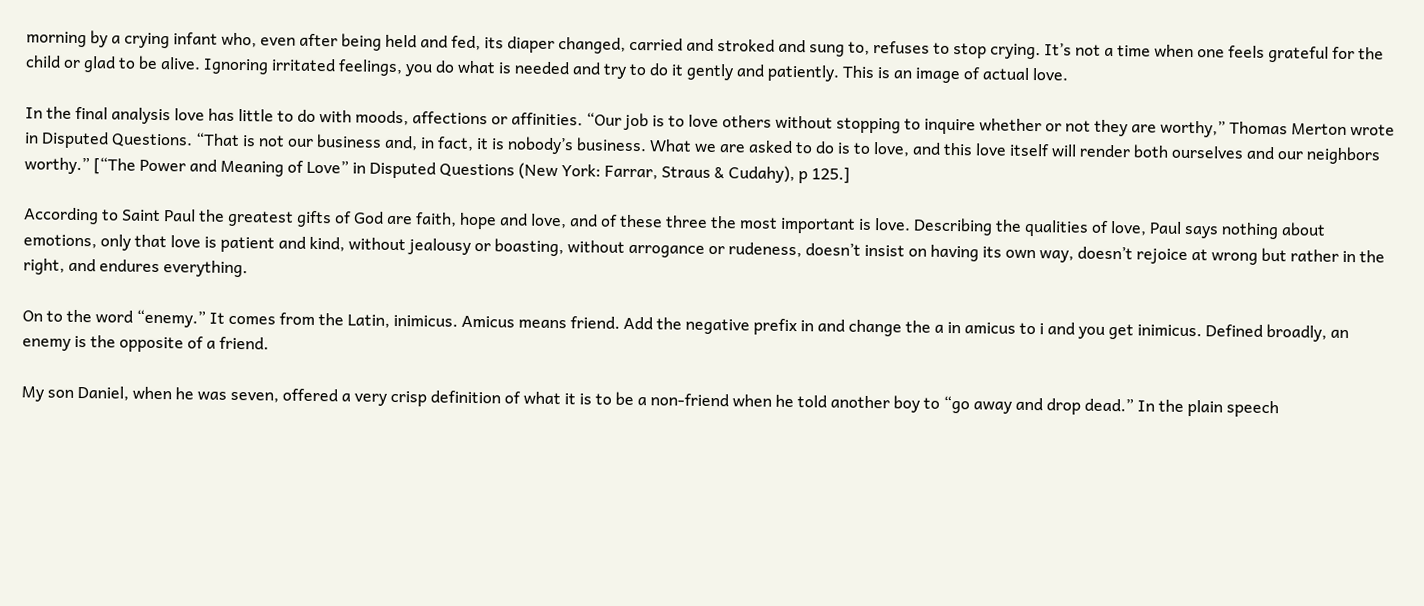morning by a crying infant who, even after being held and fed, its diaper changed, carried and stroked and sung to, refuses to stop crying. It’s not a time when one feels grateful for the child or glad to be alive. Ignoring irritated feelings, you do what is needed and try to do it gently and patiently. This is an image of actual love.

In the final analysis love has little to do with moods, affections or affinities. “Our job is to love others without stopping to inquire whether or not they are worthy,” Thomas Merton wrote in Disputed Questions. “That is not our business and, in fact, it is nobody’s business. What we are asked to do is to love, and this love itself will render both ourselves and our neighbors worthy.” [“The Power and Meaning of Love” in Disputed Questions (New York: Farrar, Straus & Cudahy), p 125.]

According to Saint Paul the greatest gifts of God are faith, hope and love, and of these three the most important is love. Describing the qualities of love, Paul says nothing about emotions, only that love is patient and kind, without jealousy or boasting, without arrogance or rudeness, doesn’t insist on having its own way, doesn’t rejoice at wrong but rather in the right, and endures everything.

On to the word “enemy.” It comes from the Latin, inimicus. Amicus means friend. Add the negative prefix in and change the a in amicus to i and you get inimicus. Defined broadly, an enemy is the opposite of a friend.

My son Daniel, when he was seven, offered a very crisp definition of what it is to be a non-friend when he told another boy to “go away and drop dead.” In the plain speech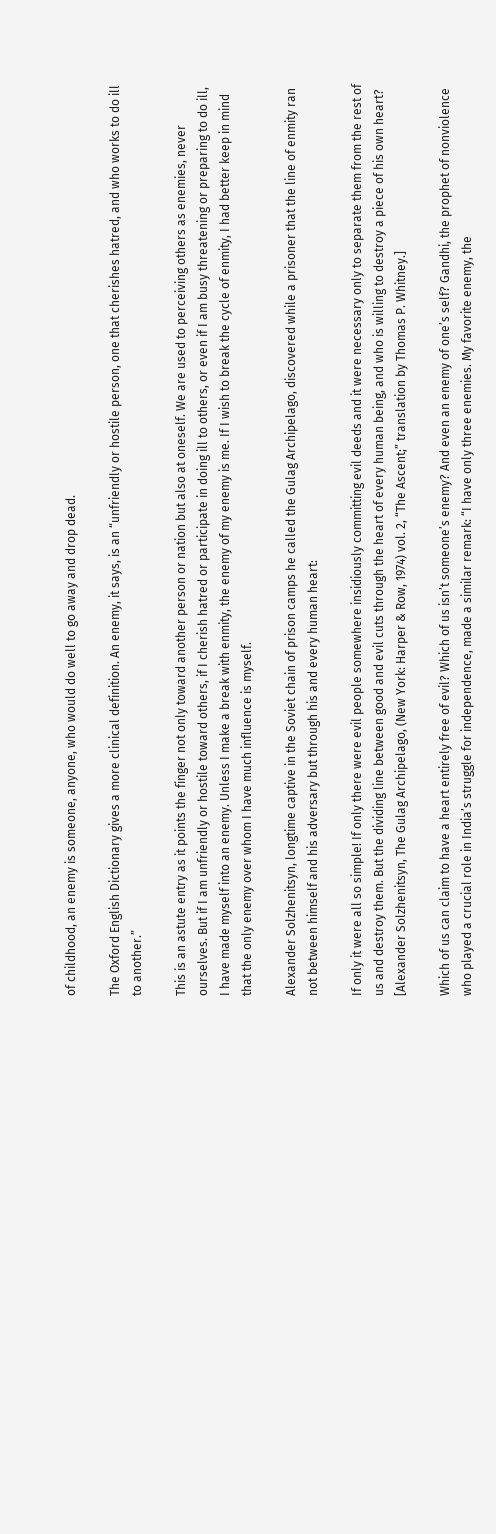of childhood, an enemy is someone, anyone, who would do well to go away and drop dead.

The Oxford English Dictionary gives a more clinical definition. An enemy, it says, is an “unfriendly or hostile person, one that cherishes hatred, and who works to do ill to another.”

This is an astute entry as it points the finger not only toward another person or nation but also at oneself. We are used to perceiving others as enemies, never ourselves. But if I am unfriendly or hostile toward others, if I cherish hatred or participate in doing ill to others, or even if I am busy threatening or preparing to do ill, I have made myself into an enemy. Unless I make a break with enmity, the enemy of my enemy is me. If I wish to break the cycle of enmity, I had better keep in mind that the only enemy over whom I have much influence is myself.

Alexander Solzhenitsyn, longtime captive in the Soviet chain of prison camps he called the Gulag Archipelago, discovered while a prisoner that the line of enmity ran not between himself and his adversary but through his and every human heart:

If only it were all so simple! If only there were evil people somewhere insidiously committing evil deeds and it were necessary only to separate them from the rest of us and destroy them. But the dividing line between good and evil cuts through the heart of every human being, and who is willing to destroy a piece of his own heart? [Alexander Solzhenitsyn, The Gulag Archipelago, (New York: Harper & Row, 1974) vol. 2, “The Ascent;” translation by Thomas P. Whitney.]

Which of us can claim to have a heart entirely free of evil? Which of us isn’t someone’s enemy? And even an enemy of one’s self? Gandhi, the prophet of nonviolence who played a crucial role in India’s struggle for independence, made a similar remark: “I have only three enemies. My favorite enemy, the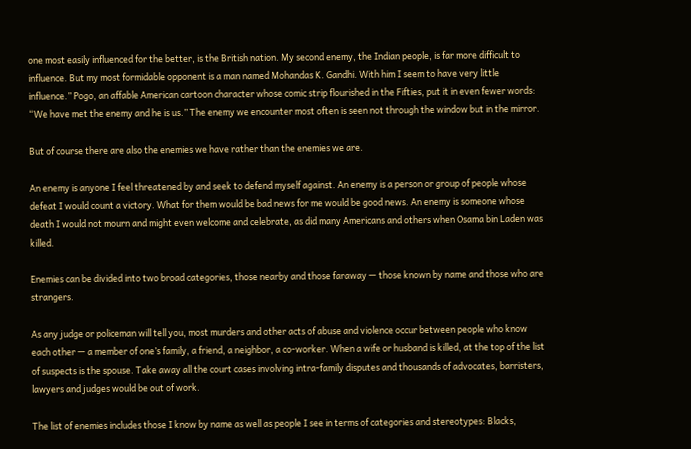one most easily influenced for the better, is the British nation. My second enemy, the Indian people, is far more difficult to influence. But my most formidable opponent is a man named Mohandas K. Gandhi. With him I seem to have very little influence.” Pogo, an affable American cartoon character whose comic strip flourished in the Fifties, put it in even fewer words: “We have met the enemy and he is us.” The enemy we encounter most often is seen not through the window but in the mirror.

But of course there are also the enemies we have rather than the enemies we are.

An enemy is anyone I feel threatened by and seek to defend myself against. An enemy is a person or group of people whose defeat I would count a victory. What for them would be bad news for me would be good news. An enemy is someone whose death I would not mourn and might even welcome and celebrate, as did many Americans and others when Osama bin Laden was killed.

Enemies can be divided into two broad categories, those nearby and those faraway — those known by name and those who are strangers.

As any judge or policeman will tell you, most murders and other acts of abuse and violence occur between people who know each other — a member of one’s family, a friend, a neighbor, a co-worker. When a wife or husband is killed, at the top of the list of suspects is the spouse. Take away all the court cases involving intra-family disputes and thousands of advocates, barristers, lawyers and judges would be out of work.

The list of enemies includes those I know by name as well as people I see in terms of categories and stereotypes: Blacks,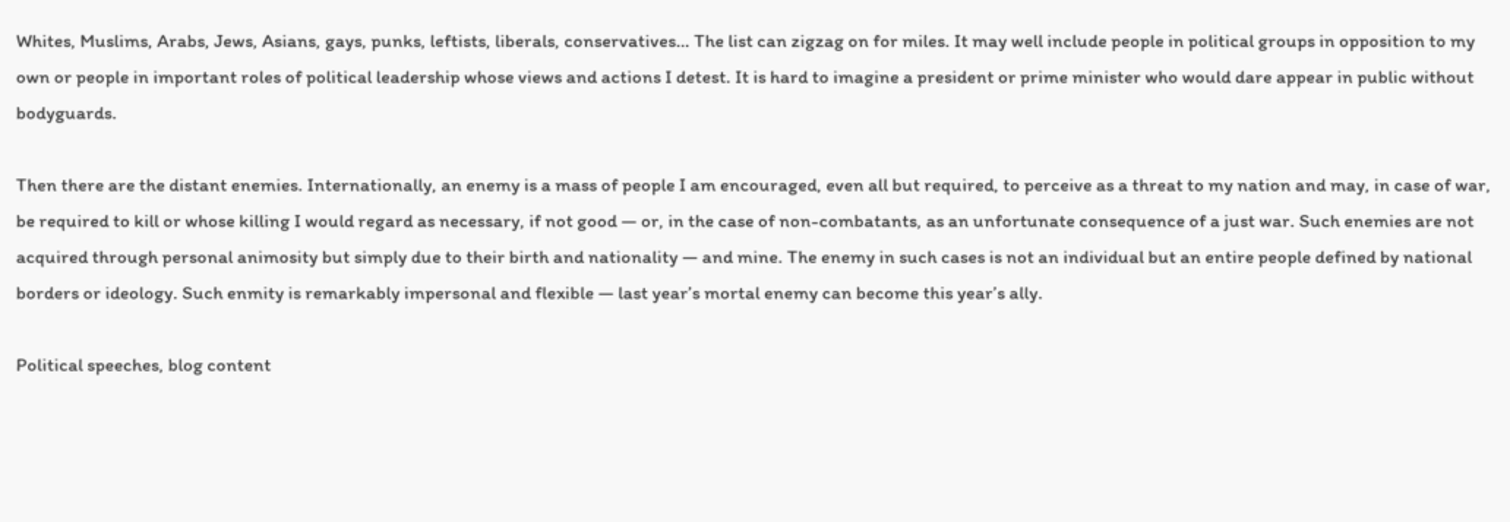Whites, Muslims, Arabs, Jews, Asians, gays, punks, leftists, liberals, conservatives… The list can zigzag on for miles. It may well include people in political groups in opposition to my own or people in important roles of political leadership whose views and actions I detest. It is hard to imagine a president or prime minister who would dare appear in public without bodyguards.

Then there are the distant enemies. Internationally, an enemy is a mass of people I am encouraged, even all but required, to perceive as a threat to my nation and may, in case of war, be required to kill or whose killing I would regard as necessary, if not good — or, in the case of non-combatants, as an unfortunate consequence of a just war. Such enemies are not acquired through personal animosity but simply due to their birth and nationality — and mine. The enemy in such cases is not an individual but an entire people defined by national borders or ideology. Such enmity is remarkably impersonal and flexible — last year’s mortal enemy can become this year’s ally.

Political speeches, blog content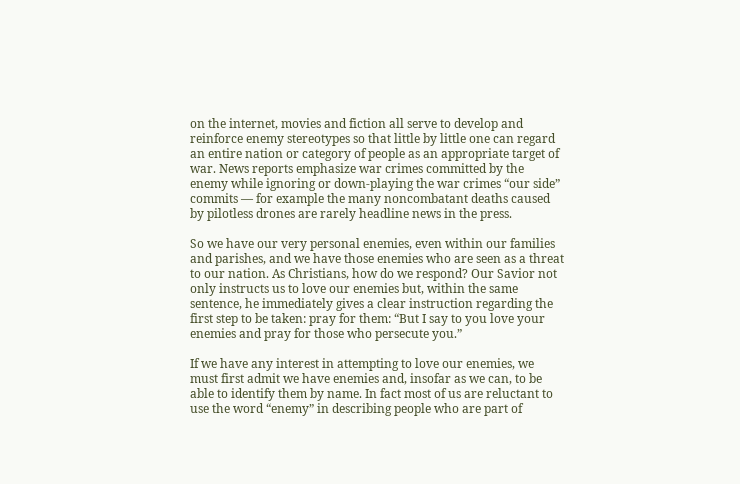on the internet, movies and fiction all serve to develop and reinforce enemy stereotypes so that little by little one can regard an entire nation or category of people as an appropriate target of war. News reports emphasize war crimes committed by the enemy while ignoring or down-playing the war crimes “our side” commits — for example the many noncombatant deaths caused by pilotless drones are rarely headline news in the press.

So we have our very personal enemies, even within our families and parishes, and we have those enemies who are seen as a threat to our nation. As Christians, how do we respond? Our Savior not only instructs us to love our enemies but, within the same sentence, he immediately gives a clear instruction regarding the first step to be taken: pray for them: “But I say to you love your enemies and pray for those who persecute you.”

If we have any interest in attempting to love our enemies, we must first admit we have enemies and, insofar as we can, to be able to identify them by name. In fact most of us are reluctant to use the word “enemy” in describing people who are part of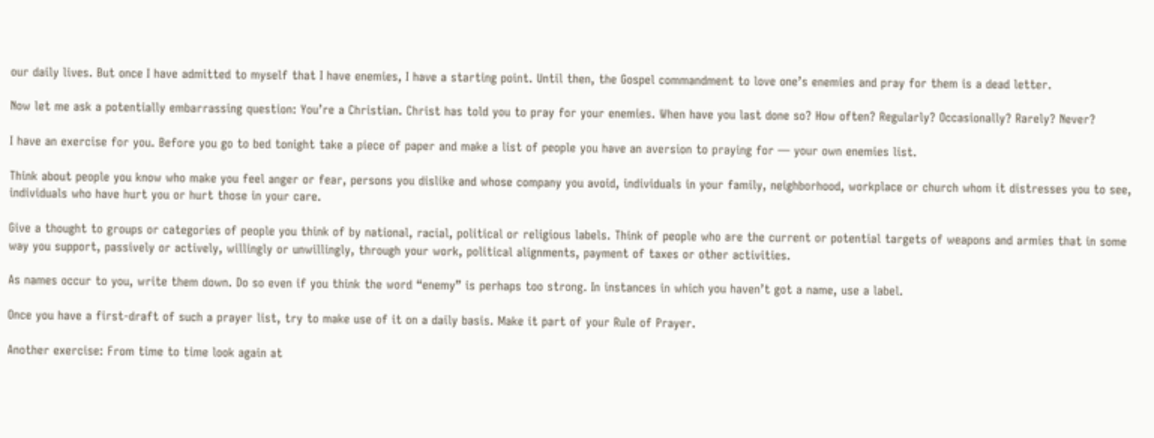our daily lives. But once I have admitted to myself that I have enemies, I have a starting point. Until then, the Gospel commandment to love one’s enemies and pray for them is a dead letter.

Now let me ask a potentially embarrassing question: You’re a Christian. Christ has told you to pray for your enemies. When have you last done so? How often? Regularly? Occasionally? Rarely? Never?

I have an exercise for you. Before you go to bed tonight take a piece of paper and make a list of people you have an aversion to praying for — your own enemies list.

Think about people you know who make you feel anger or fear, persons you dislike and whose company you avoid, individuals in your family, neighborhood, workplace or church whom it distresses you to see, individuals who have hurt you or hurt those in your care.

Give a thought to groups or categories of people you think of by national, racial, political or religious labels. Think of people who are the current or potential targets of weapons and armies that in some way you support, passively or actively, willingly or unwillingly, through your work, political alignments, payment of taxes or other activities.

As names occur to you, write them down. Do so even if you think the word “enemy” is perhaps too strong. In instances in which you haven’t got a name, use a label.

Once you have a first-draft of such a prayer list, try to make use of it on a daily basis. Make it part of your Rule of Prayer.

Another exercise: From time to time look again at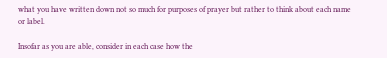what you have written down not so much for purposes of prayer but rather to think about each name or label.

Insofar as you are able, consider in each case how the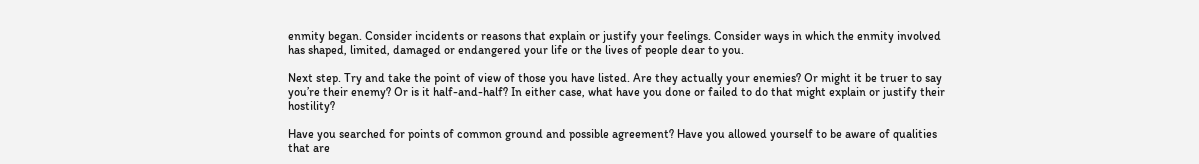enmity began. Consider incidents or reasons that explain or justify your feelings. Consider ways in which the enmity involved has shaped, limited, damaged or endangered your life or the lives of people dear to you.

Next step. Try and take the point of view of those you have listed. Are they actually your enemies? Or might it be truer to say you’re their enemy? Or is it half-and-half? In either case, what have you done or failed to do that might explain or justify their hostility?

Have you searched for points of common ground and possible agreement? Have you allowed yourself to be aware of qualities that are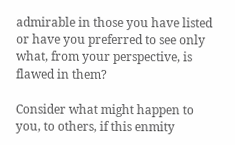admirable in those you have listed or have you preferred to see only what, from your perspective, is flawed in them?

Consider what might happen to you, to others, if this enmity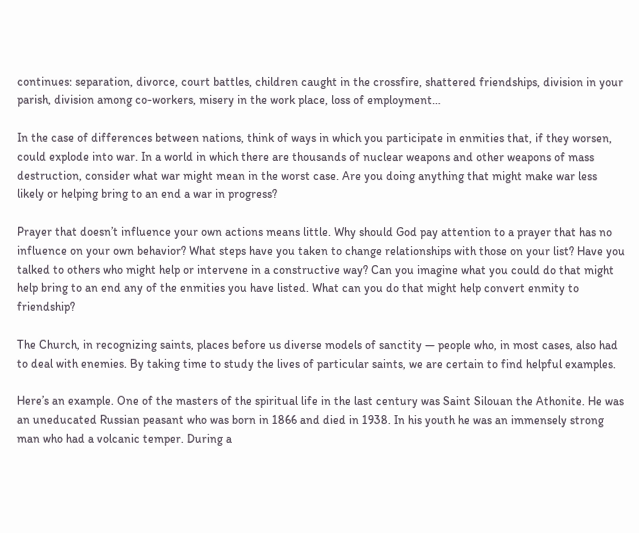continues: separation, divorce, court battles, children caught in the crossfire, shattered friendships, division in your parish, division among co-workers, misery in the work place, loss of employment…

In the case of differences between nations, think of ways in which you participate in enmities that, if they worsen, could explode into war. In a world in which there are thousands of nuclear weapons and other weapons of mass destruction, consider what war might mean in the worst case. Are you doing anything that might make war less likely or helping bring to an end a war in progress?

Prayer that doesn’t influence your own actions means little. Why should God pay attention to a prayer that has no influence on your own behavior? What steps have you taken to change relationships with those on your list? Have you talked to others who might help or intervene in a constructive way? Can you imagine what you could do that might help bring to an end any of the enmities you have listed. What can you do that might help convert enmity to friendship?

The Church, in recognizing saints, places before us diverse models of sanctity — people who, in most cases, also had to deal with enemies. By taking time to study the lives of particular saints, we are certain to find helpful examples.

Here’s an example. One of the masters of the spiritual life in the last century was Saint Silouan the Athonite. He was an uneducated Russian peasant who was born in 1866 and died in 1938. In his youth he was an immensely strong man who had a volcanic temper. During a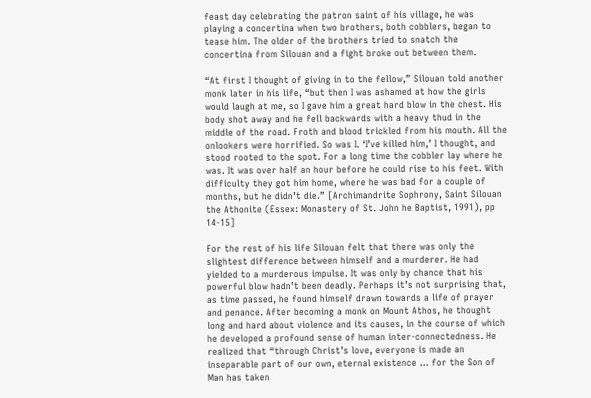feast day celebrating the patron saint of his village, he was playing a concertina when two brothers, both cobblers, began to tease him. The older of the brothers tried to snatch the concertina from Silouan and a fight broke out between them.

“At first I thought of giving in to the fellow,” Silouan told another monk later in his life, “but then I was ashamed at how the girls would laugh at me, so I gave him a great hard blow in the chest. His body shot away and he fell backwards with a heavy thud in the middle of the road. Froth and blood trickled from his mouth. All the onlookers were horrified. So was I. ‘I’ve killed him,’ I thought, and stood rooted to the spot. For a long time the cobbler lay where he was. It was over half an hour before he could rise to his feet. With difficulty they got him home, where he was bad for a couple of months, but he didn’t die.” [Archimandrite Sophrony, Saint Silouan the Athonite (Essex: Monastery of St. John he Baptist, 1991), pp 14-15]

For the rest of his life Silouan felt that there was only the slightest difference between himself and a murderer. He had yielded to a murderous impulse. It was only by chance that his powerful blow hadn’t been deadly. Perhaps it’s not surprising that, as time passed, he found himself drawn towards a life of prayer and penance. After becoming a monk on Mount Athos, he thought long and hard about violence and its causes, in the course of which he developed a profound sense of human inter-connectedness. He realized that “through Christ’s love, everyone is made an inseparable part of our own, eternal existence … for the Son of Man has taken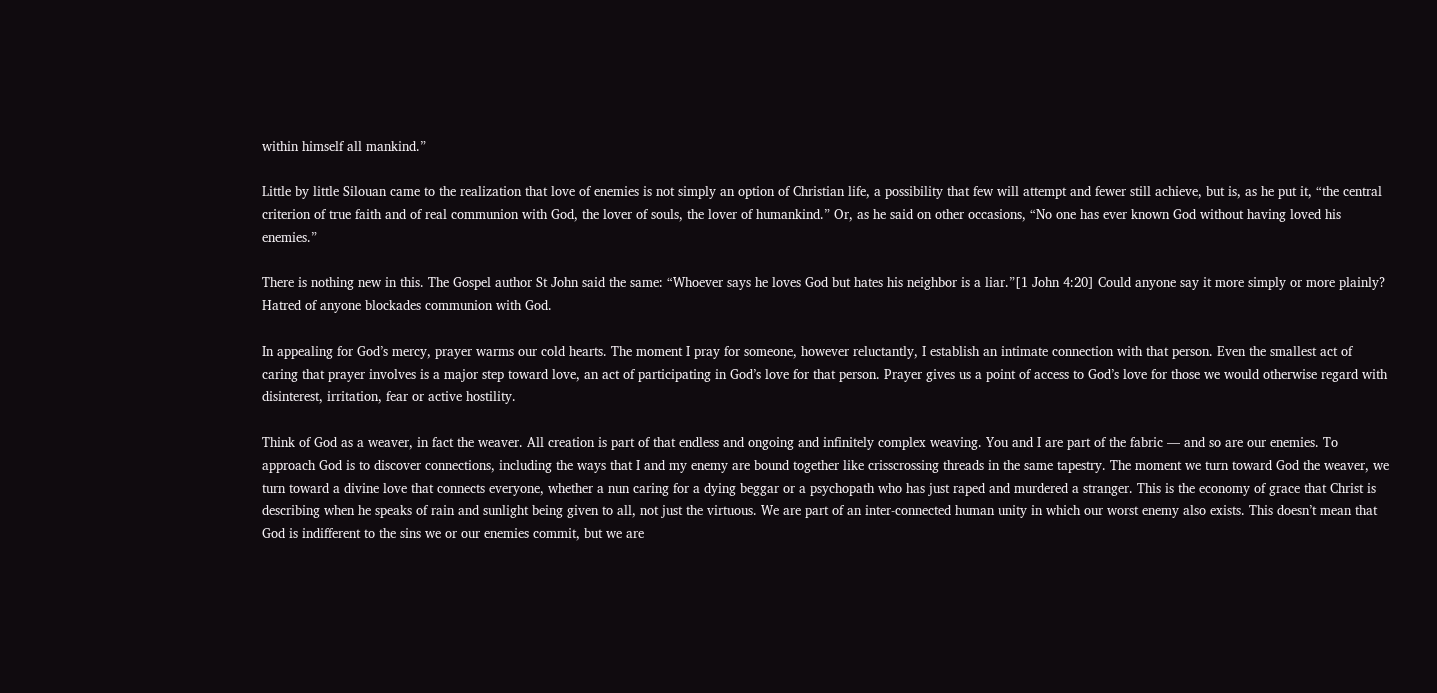within himself all mankind.”

Little by little Silouan came to the realization that love of enemies is not simply an option of Christian life, a possibility that few will attempt and fewer still achieve, but is, as he put it, “the central criterion of true faith and of real communion with God, the lover of souls, the lover of humankind.” Or, as he said on other occasions, “No one has ever known God without having loved his enemies.”

There is nothing new in this. The Gospel author St John said the same: “Whoever says he loves God but hates his neighbor is a liar.”[1 John 4:20] Could anyone say it more simply or more plainly? Hatred of anyone blockades communion with God.

In appealing for God’s mercy, prayer warms our cold hearts. The moment I pray for someone, however reluctantly, I establish an intimate connection with that person. Even the smallest act of caring that prayer involves is a major step toward love, an act of participating in God’s love for that person. Prayer gives us a point of access to God’s love for those we would otherwise regard with disinterest, irritation, fear or active hostility.

Think of God as a weaver, in fact the weaver. All creation is part of that endless and ongoing and infinitely complex weaving. You and I are part of the fabric — and so are our enemies. To approach God is to discover connections, including the ways that I and my enemy are bound together like crisscrossing threads in the same tapestry. The moment we turn toward God the weaver, we turn toward a divine love that connects everyone, whether a nun caring for a dying beggar or a psychopath who has just raped and murdered a stranger. This is the economy of grace that Christ is describing when he speaks of rain and sunlight being given to all, not just the virtuous. We are part of an inter-connected human unity in which our worst enemy also exists. This doesn’t mean that God is indifferent to the sins we or our enemies commit, but we are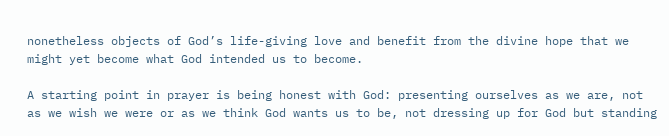nonetheless objects of God’s life-giving love and benefit from the divine hope that we might yet become what God intended us to become.

A starting point in prayer is being honest with God: presenting ourselves as we are, not as we wish we were or as we think God wants us to be, not dressing up for God but standing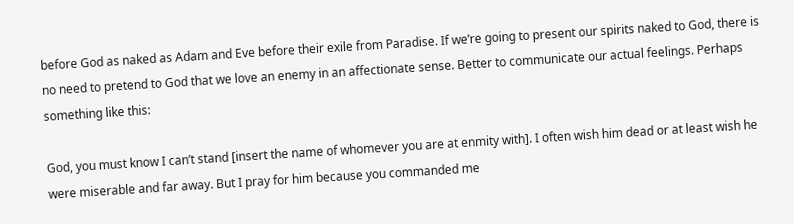before God as naked as Adam and Eve before their exile from Paradise. If we’re going to present our spirits naked to God, there is no need to pretend to God that we love an enemy in an affectionate sense. Better to communicate our actual feelings. Perhaps something like this:

God, you must know I can’t stand [insert the name of whomever you are at enmity with]. I often wish him dead or at least wish he were miserable and far away. But I pray for him because you commanded me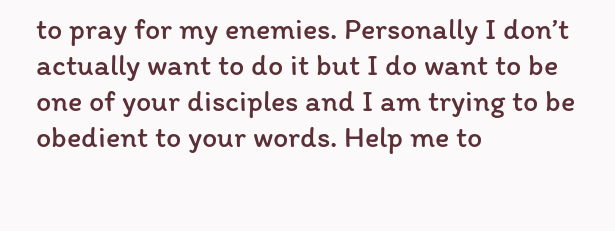to pray for my enemies. Personally I don’t actually want to do it but I do want to be one of your disciples and I am trying to be obedient to your words. Help me to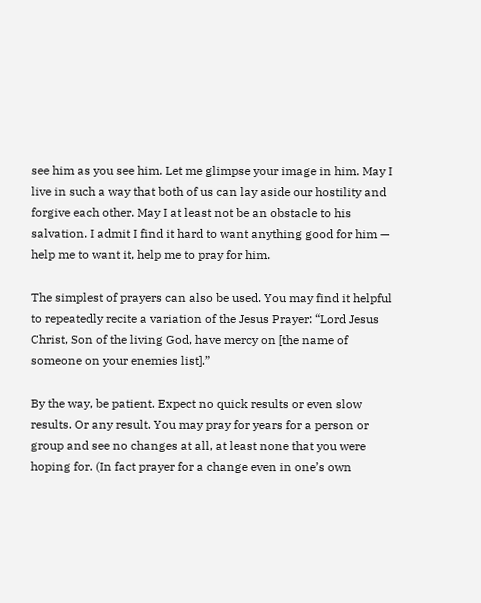see him as you see him. Let me glimpse your image in him. May I live in such a way that both of us can lay aside our hostility and forgive each other. May I at least not be an obstacle to his salvation. I admit I find it hard to want anything good for him — help me to want it, help me to pray for him.

The simplest of prayers can also be used. You may find it helpful to repeatedly recite a variation of the Jesus Prayer: “Lord Jesus Christ, Son of the living God, have mercy on [the name of someone on your enemies list].”

By the way, be patient. Expect no quick results or even slow results. Or any result. You may pray for years for a person or group and see no changes at all, at least none that you were hoping for. (In fact prayer for a change even in one’s own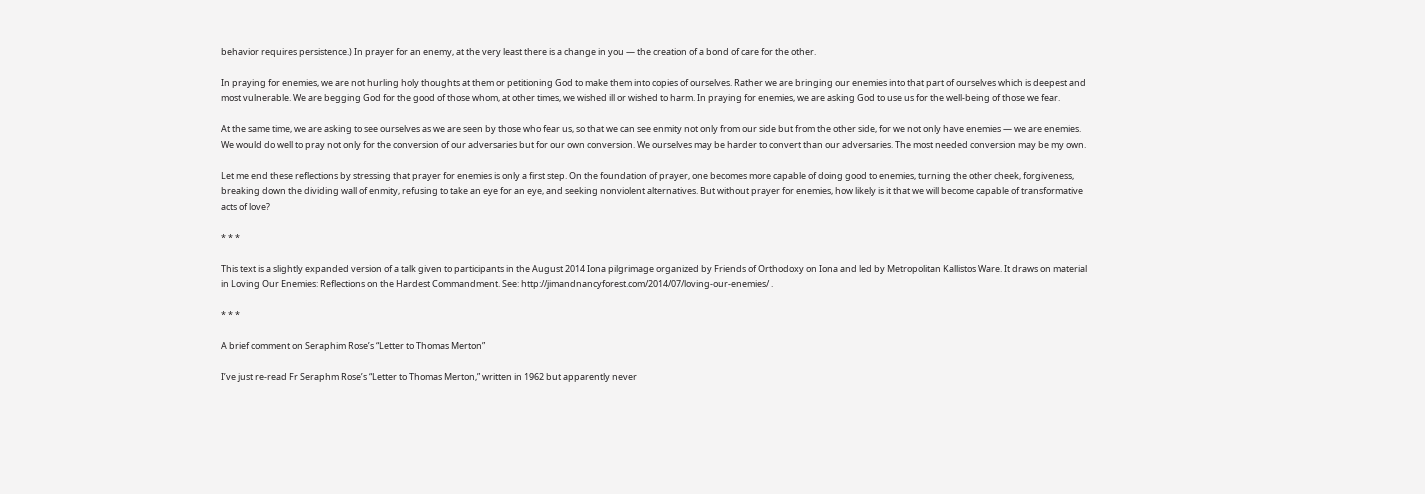behavior requires persistence.) In prayer for an enemy, at the very least there is a change in you — the creation of a bond of care for the other.

In praying for enemies, we are not hurling holy thoughts at them or petitioning God to make them into copies of ourselves. Rather we are bringing our enemies into that part of ourselves which is deepest and most vulnerable. We are begging God for the good of those whom, at other times, we wished ill or wished to harm. In praying for enemies, we are asking God to use us for the well-being of those we fear.

At the same time, we are asking to see ourselves as we are seen by those who fear us, so that we can see enmity not only from our side but from the other side, for we not only have enemies — we are enemies. We would do well to pray not only for the conversion of our adversaries but for our own conversion. We ourselves may be harder to convert than our adversaries. The most needed conversion may be my own.

Let me end these reflections by stressing that prayer for enemies is only a first step. On the foundation of prayer, one becomes more capable of doing good to enemies, turning the other cheek, forgiveness, breaking down the dividing wall of enmity, refusing to take an eye for an eye, and seeking nonviolent alternatives. But without prayer for enemies, how likely is it that we will become capable of transformative acts of love?

* * *

This text is a slightly expanded version of a talk given to participants in the August 2014 Iona pilgrimage organized by Friends of Orthodoxy on Iona and led by Metropolitan Kallistos Ware. It draws on material in Loving Our Enemies: Reflections on the Hardest Commandment. See: http://jimandnancyforest.com/2014/07/loving-our-enemies/ .

* * *

A brief comment on Seraphim Rose’s “Letter to Thomas Merton”

I’ve just re-read Fr Seraphm Rose’s “Letter to Thomas Merton,” written in 1962 but apparently never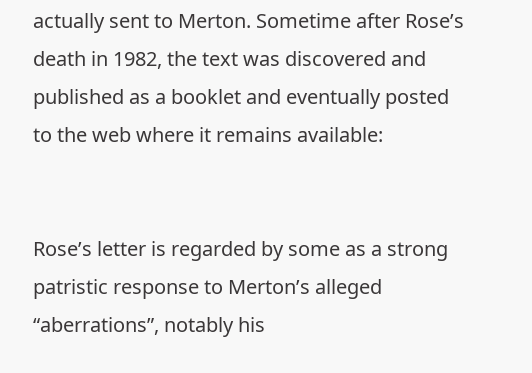actually sent to Merton. Sometime after Rose’s death in 1982, the text was discovered and published as a booklet and eventually posted to the web where it remains available:


Rose’s letter is regarded by some as a strong patristic response to Merton’s alleged “aberrations”, notably his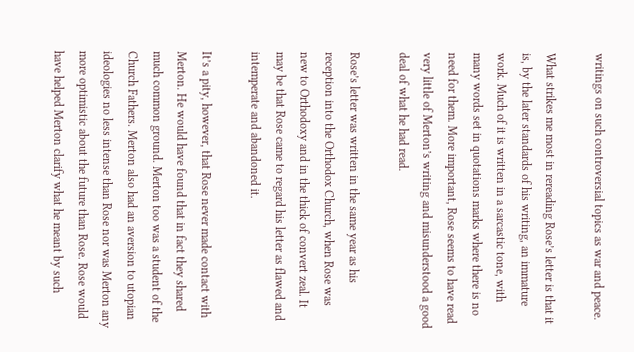writings on such controversial topics as war and peace.

What strikes me most in rereading Rose’s letter is that it is, by the later standards of his writing, an immature work. Much of it is written in a sarcastic tone, with many words set in quotations marks where there is no need for them. More important, Rose seems to have read very little of Merton’s writing and misunderstood a good deal of what he had read.

Rose’s letter was written in the same year as his reception into the Orthodox Church, when Rose was new to Orthodoxy and in the thick of convert zeal. It may be that Rose came to regard his letter as flawed and intemperate and abandoned it.

It’s a pity, however, that Rose never made contact with Merton. He would have found that in fact they shared much common ground. Merton too was a student of the Church Fathers. Merton also had an aversion to utopian ideologies no less intense than Rose nor was Merton any more optimistic about the future than Rose. Rose would have helped Merton clarify what he meant by such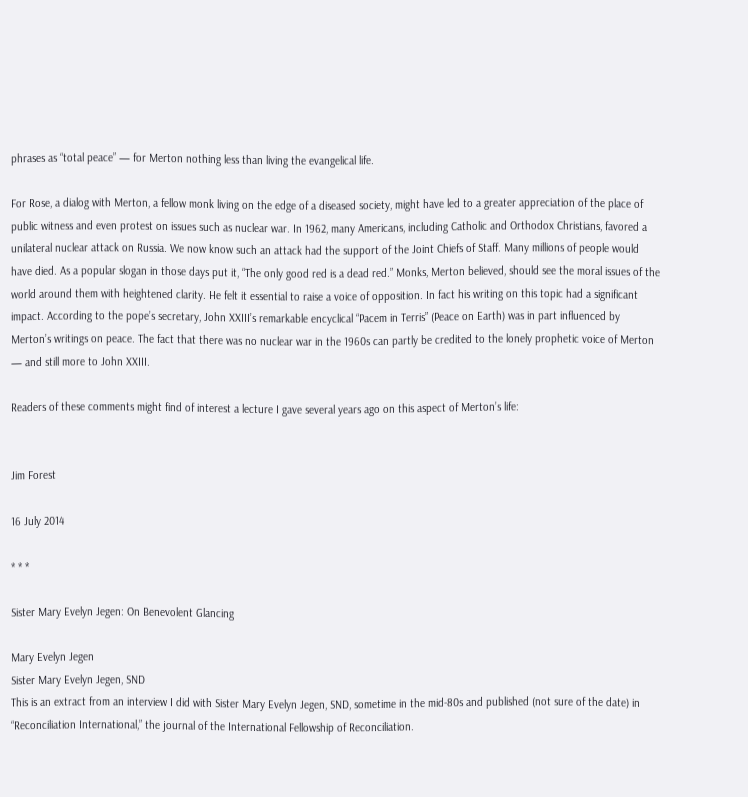phrases as “total peace” — for Merton nothing less than living the evangelical life.

For Rose, a dialog with Merton, a fellow monk living on the edge of a diseased society, might have led to a greater appreciation of the place of public witness and even protest on issues such as nuclear war. In 1962, many Americans, including Catholic and Orthodox Christians, favored a unilateral nuclear attack on Russia. We now know such an attack had the support of the Joint Chiefs of Staff. Many millions of people would have died. As a popular slogan in those days put it, “The only good red is a dead red.” Monks, Merton believed, should see the moral issues of the world around them with heightened clarity. He felt it essential to raise a voice of opposition. In fact his writing on this topic had a significant impact. According to the pope’s secretary, John XXIII’s remarkable encyclical “Pacem in Terris” (Peace on Earth) was in part influenced by Merton’s writings on peace. The fact that there was no nuclear war in the 1960s can partly be credited to the lonely prophetic voice of Merton — and still more to John XXIII.

Readers of these comments might find of interest a lecture I gave several years ago on this aspect of Merton’s life:


Jim Forest

16 July 2014

* * *

Sister Mary Evelyn Jegen: On Benevolent Glancing

Mary Evelyn Jegen
Sister Mary Evelyn Jegen, SND
This is an extract from an interview I did with Sister Mary Evelyn Jegen, SND, sometime in the mid-80s and published (not sure of the date) in “Reconciliation International,” the journal of the International Fellowship of Reconciliation.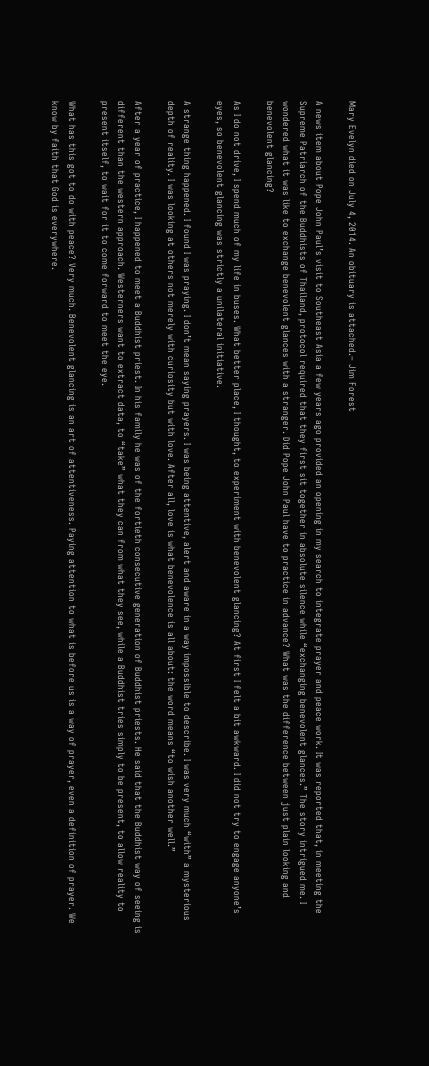Mary Evelyn died on July 4, 2014. An obituary is attached.– Jim Forest

A news item about Pope John Paul’s visit to Southeast Asia a few years ago provided an opening in my search to integrate prayer and peace work. It was reported that, in meeting the Supreme Patriarch of the Buddhists of Thailand, protocol required that they first sit together in absolute silence while “exchanging benevolent glances.” The story intrigued me. I wondered what it was like to exchange benevolent glances with a stranger. Did Pope John Paul have to practice in advance? What was the difference between just plain looking and benevolent glancing?

As I do not drive, I spend much of my life in buses. What better place, I thought, to experiment with benevolent glancing? At first I felt a bit awkward. I did not try to engage anyone’s eyes, so benevolent glancing was strictly a unilateral initiative.

A strange thing happened. I found I was praying. I don’t mean saying prayers. I was being attentive, alert and aware in a way impossible to describe. I was very much “with” a mysterious depth of reality. I was looking at others not merely with curiosity but with love. After all, love is what benevolence is all about: the word means “to wish another well.”

After a year of practice, I happened to meet a Buddhist priest. In his family he was of the fortieth consecutive generation of Buddhist priests. He said that the Buddhist way of seeing is different than the western approach. Westerners want to extract data, to “take” what they can from what they see, while a Buddhist tries simply to be present, to allow reality to present itself, to wait for it to come forward to meet the eye.

What has this got to do with peace? Very much. Benevolent glancing is an art of attentiveness. Paying attention to what is before us is a way of prayer, even a definition of prayer. We know by faith that God is everywhere.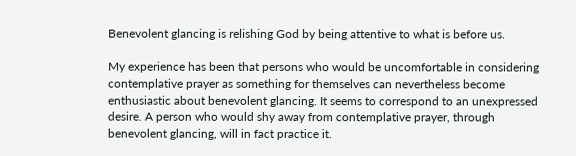Benevolent glancing is relishing God by being attentive to what is before us.

My experience has been that persons who would be uncomfortable in considering contemplative prayer as something for themselves can nevertheless become enthusiastic about benevolent glancing. It seems to correspond to an unexpressed desire. A person who would shy away from contemplative prayer, through benevolent glancing, will in fact practice it.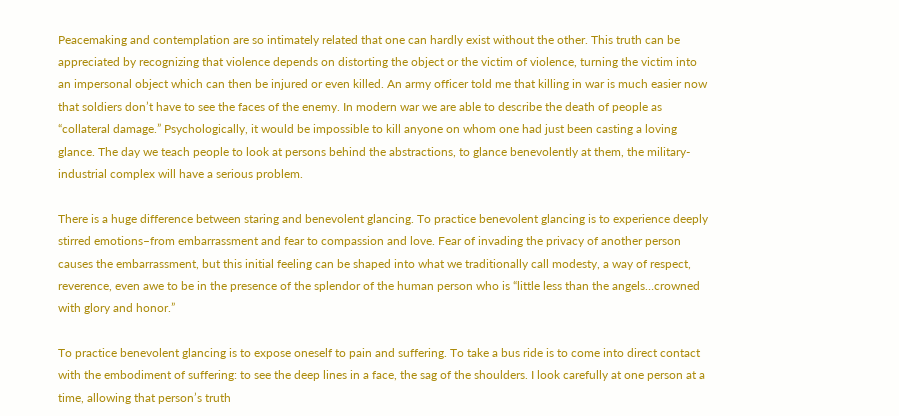Peacemaking and contemplation are so intimately related that one can hardly exist without the other. This truth can be appreciated by recognizing that violence depends on distorting the object or the victim of violence, turning the victim into an impersonal object which can then be injured or even killed. An army officer told me that killing in war is much easier now that soldiers don’t have to see the faces of the enemy. In modern war we are able to describe the death of people as “collateral damage.” Psychologically, it would be impossible to kill anyone on whom one had just been casting a loving glance. The day we teach people to look at persons behind the abstractions, to glance benevolently at them, the military-industrial complex will have a serious problem.

There is a huge difference between staring and benevolent glancing. To practice benevolent glancing is to experience deeply stirred emotions–from embarrassment and fear to compassion and love. Fear of invading the privacy of another person causes the embarrassment, but this initial feeling can be shaped into what we traditionally call modesty, a way of respect, reverence, even awe to be in the presence of the splendor of the human person who is “little less than the angels…crowned with glory and honor.”

To practice benevolent glancing is to expose oneself to pain and suffering. To take a bus ride is to come into direct contact with the embodiment of suffering: to see the deep lines in a face, the sag of the shoulders. I look carefully at one person at a time, allowing that person’s truth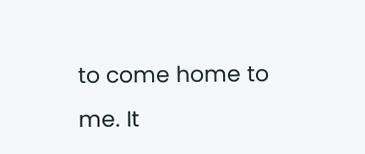to come home to me. It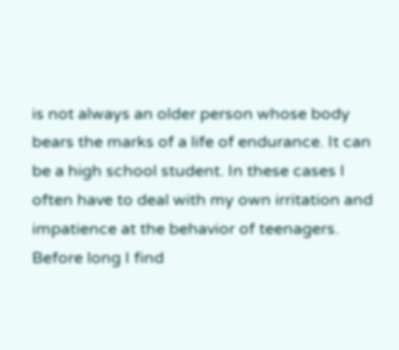is not always an older person whose body bears the marks of a life of endurance. It can be a high school student. In these cases I often have to deal with my own irritation and impatience at the behavior of teenagers. Before long I find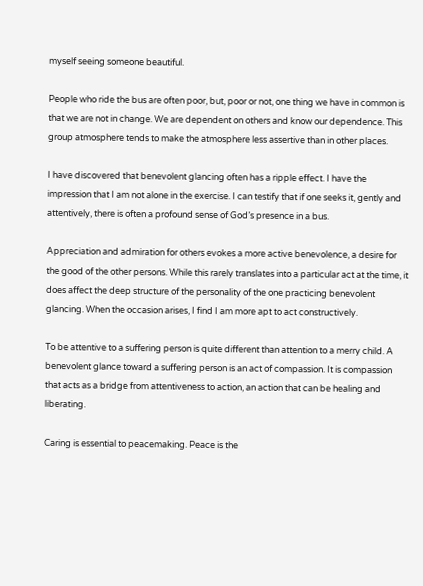myself seeing someone beautiful.

People who ride the bus are often poor, but, poor or not, one thing we have in common is that we are not in change. We are dependent on others and know our dependence. This group atmosphere tends to make the atmosphere less assertive than in other places.

I have discovered that benevolent glancing often has a ripple effect. I have the impression that I am not alone in the exercise. I can testify that if one seeks it, gently and attentively, there is often a profound sense of God’s presence in a bus.

Appreciation and admiration for others evokes a more active benevolence, a desire for the good of the other persons. While this rarely translates into a particular act at the time, it does affect the deep structure of the personality of the one practicing benevolent glancing. When the occasion arises, I find I am more apt to act constructively.

To be attentive to a suffering person is quite different than attention to a merry child. A benevolent glance toward a suffering person is an act of compassion. It is compassion that acts as a bridge from attentiveness to action, an action that can be healing and liberating.

Caring is essential to peacemaking. Peace is the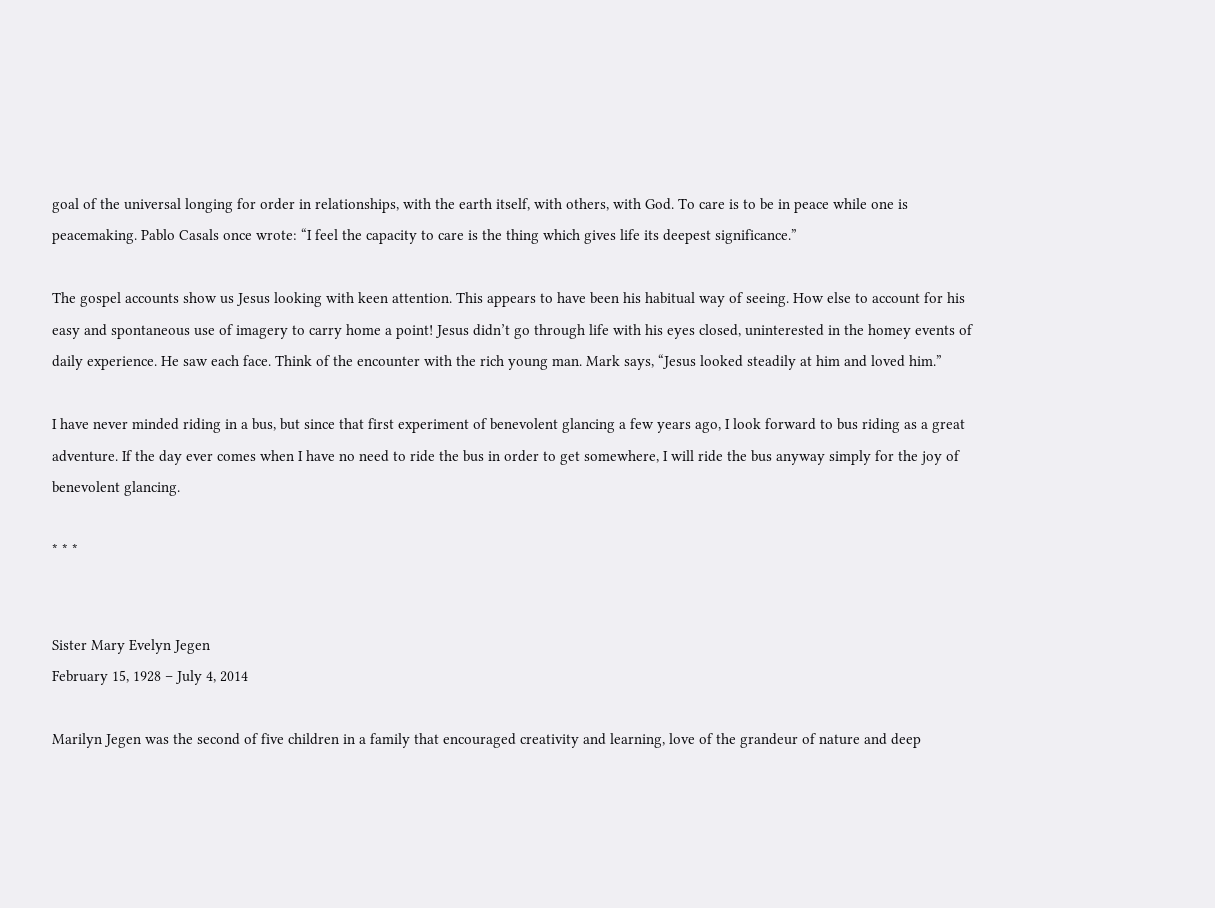goal of the universal longing for order in relationships, with the earth itself, with others, with God. To care is to be in peace while one is peacemaking. Pablo Casals once wrote: “I feel the capacity to care is the thing which gives life its deepest significance.”

The gospel accounts show us Jesus looking with keen attention. This appears to have been his habitual way of seeing. How else to account for his easy and spontaneous use of imagery to carry home a point! Jesus didn’t go through life with his eyes closed, uninterested in the homey events of daily experience. He saw each face. Think of the encounter with the rich young man. Mark says, “Jesus looked steadily at him and loved him.”

I have never minded riding in a bus, but since that first experiment of benevolent glancing a few years ago, I look forward to bus riding as a great adventure. If the day ever comes when I have no need to ride the bus in order to get somewhere, I will ride the bus anyway simply for the joy of benevolent glancing.

* * *


Sister Mary Evelyn Jegen
February 15, 1928 – July 4, 2014

Marilyn Jegen was the second of five children in a family that encouraged creativity and learning, love of the grandeur of nature and deep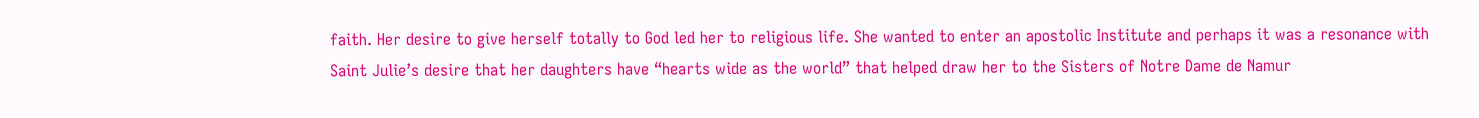faith. Her desire to give herself totally to God led her to religious life. She wanted to enter an apostolic Institute and perhaps it was a resonance with Saint Julie’s desire that her daughters have “hearts wide as the world” that helped draw her to the Sisters of Notre Dame de Namur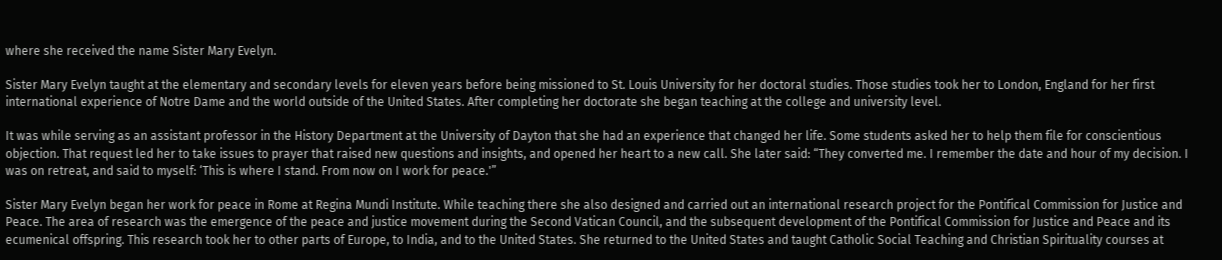where she received the name Sister Mary Evelyn.

Sister Mary Evelyn taught at the elementary and secondary levels for eleven years before being missioned to St. Louis University for her doctoral studies. Those studies took her to London, England for her first international experience of Notre Dame and the world outside of the United States. After completing her doctorate she began teaching at the college and university level.

It was while serving as an assistant professor in the History Department at the University of Dayton that she had an experience that changed her life. Some students asked her to help them file for conscientious objection. That request led her to take issues to prayer that raised new questions and insights, and opened her heart to a new call. She later said: “They converted me. I remember the date and hour of my decision. I was on retreat, and said to myself: ‘This is where I stand. From now on I work for peace.'”

Sister Mary Evelyn began her work for peace in Rome at Regina Mundi Institute. While teaching there she also designed and carried out an international research project for the Pontifical Commission for Justice and Peace. The area of research was the emergence of the peace and justice movement during the Second Vatican Council, and the subsequent development of the Pontifical Commission for Justice and Peace and its ecumenical offspring. This research took her to other parts of Europe, to India, and to the United States. She returned to the United States and taught Catholic Social Teaching and Christian Spirituality courses at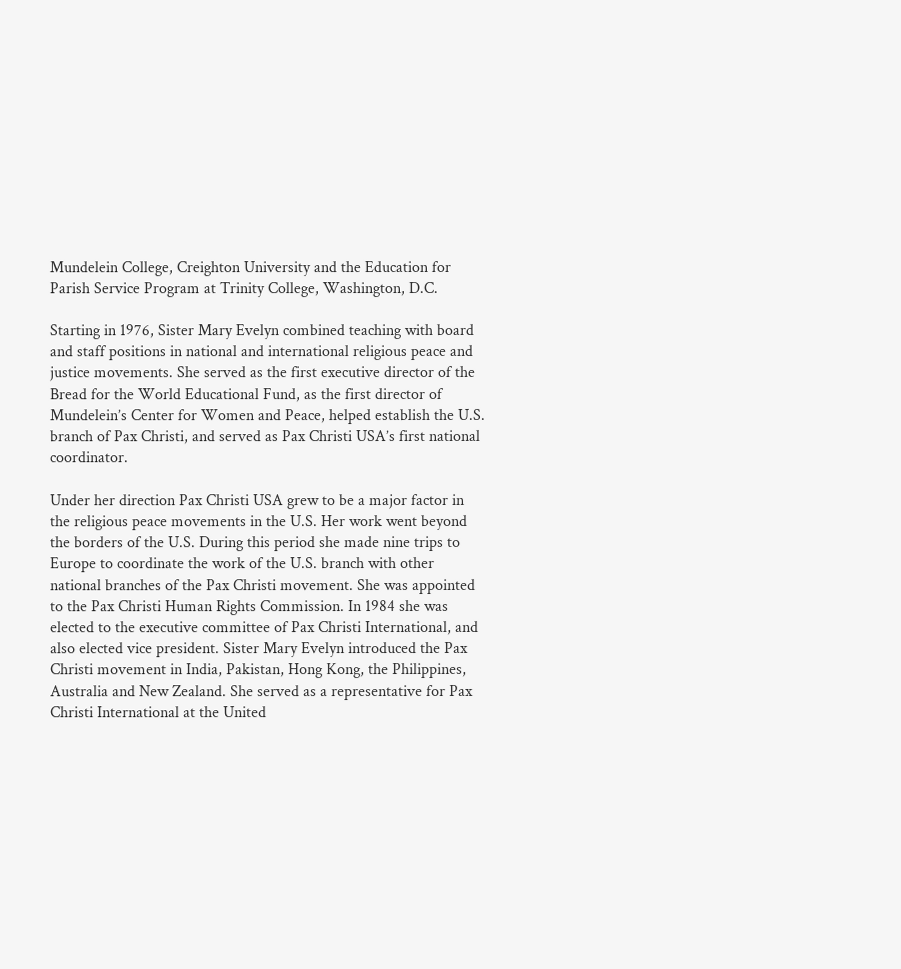Mundelein College, Creighton University and the Education for Parish Service Program at Trinity College, Washington, D.C.

Starting in 1976, Sister Mary Evelyn combined teaching with board and staff positions in national and international religious peace and justice movements. She served as the first executive director of the Bread for the World Educational Fund, as the first director of Mundelein’s Center for Women and Peace, helped establish the U.S. branch of Pax Christi, and served as Pax Christi USA’s first national coordinator.

Under her direction Pax Christi USA grew to be a major factor in the religious peace movements in the U.S. Her work went beyond the borders of the U.S. During this period she made nine trips to Europe to coordinate the work of the U.S. branch with other national branches of the Pax Christi movement. She was appointed to the Pax Christi Human Rights Commission. In 1984 she was elected to the executive committee of Pax Christi International, and also elected vice president. Sister Mary Evelyn introduced the Pax Christi movement in India, Pakistan, Hong Kong, the Philippines, Australia and New Zealand. She served as a representative for Pax Christi International at the United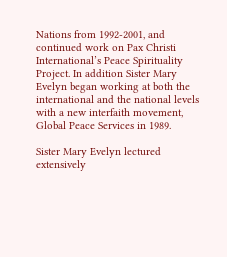Nations from 1992-2001, and continued work on Pax Christi International’s Peace Spirituality Project. In addition Sister Mary Evelyn began working at both the international and the national levels with a new interfaith movement, Global Peace Services in 1989.

Sister Mary Evelyn lectured extensively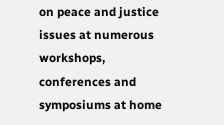on peace and justice issues at numerous workshops, conferences and symposiums at home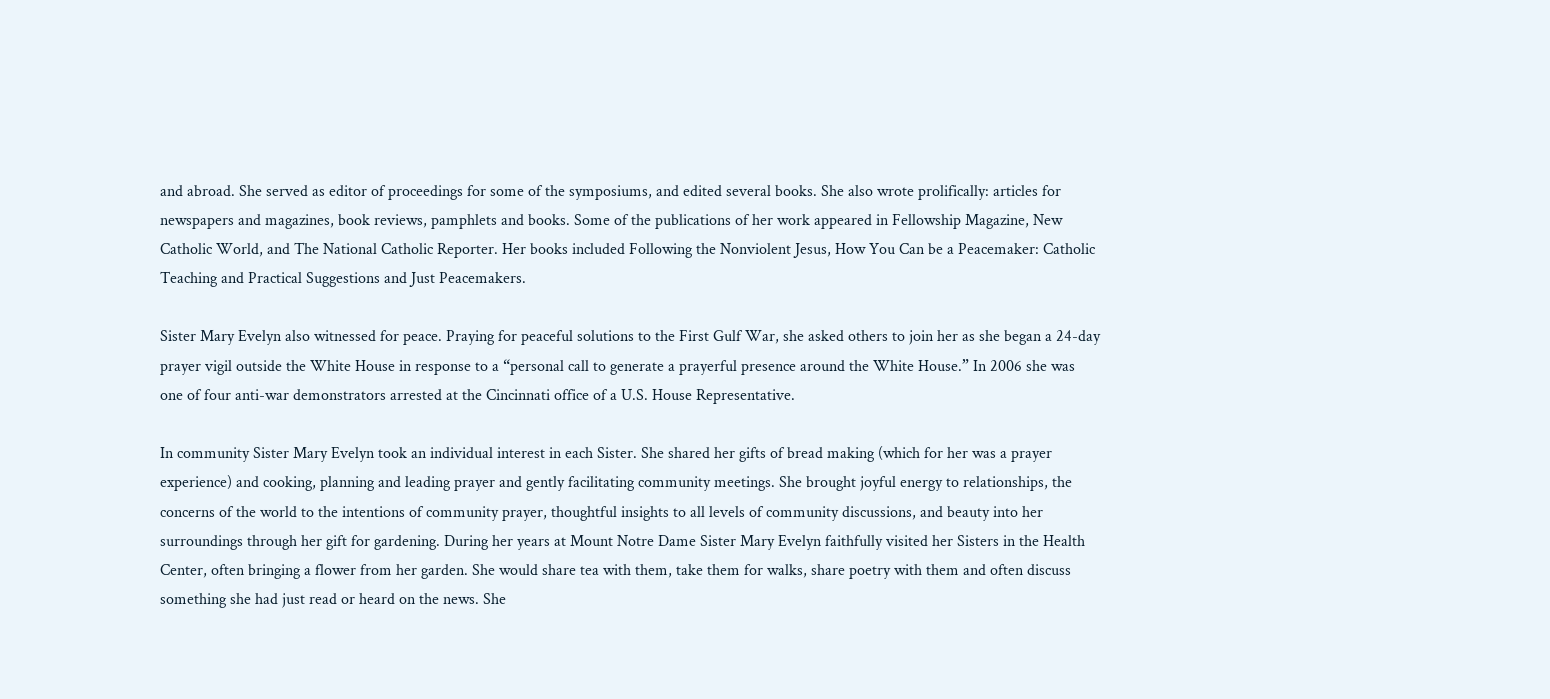and abroad. She served as editor of proceedings for some of the symposiums, and edited several books. She also wrote prolifically: articles for newspapers and magazines, book reviews, pamphlets and books. Some of the publications of her work appeared in Fellowship Magazine, New Catholic World, and The National Catholic Reporter. Her books included Following the Nonviolent Jesus, How You Can be a Peacemaker: Catholic Teaching and Practical Suggestions and Just Peacemakers.

Sister Mary Evelyn also witnessed for peace. Praying for peaceful solutions to the First Gulf War, she asked others to join her as she began a 24-day prayer vigil outside the White House in response to a “personal call to generate a prayerful presence around the White House.” In 2006 she was one of four anti-war demonstrators arrested at the Cincinnati office of a U.S. House Representative.

In community Sister Mary Evelyn took an individual interest in each Sister. She shared her gifts of bread making (which for her was a prayer experience) and cooking, planning and leading prayer and gently facilitating community meetings. She brought joyful energy to relationships, the concerns of the world to the intentions of community prayer, thoughtful insights to all levels of community discussions, and beauty into her surroundings through her gift for gardening. During her years at Mount Notre Dame Sister Mary Evelyn faithfully visited her Sisters in the Health Center, often bringing a flower from her garden. She would share tea with them, take them for walks, share poetry with them and often discuss something she had just read or heard on the news. She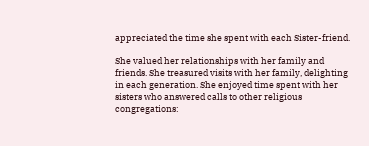appreciated the time she spent with each Sister-friend.

She valued her relationships with her family and friends. She treasured visits with her family, delighting in each generation. She enjoyed time spent with her sisters who answered calls to other religious congregations: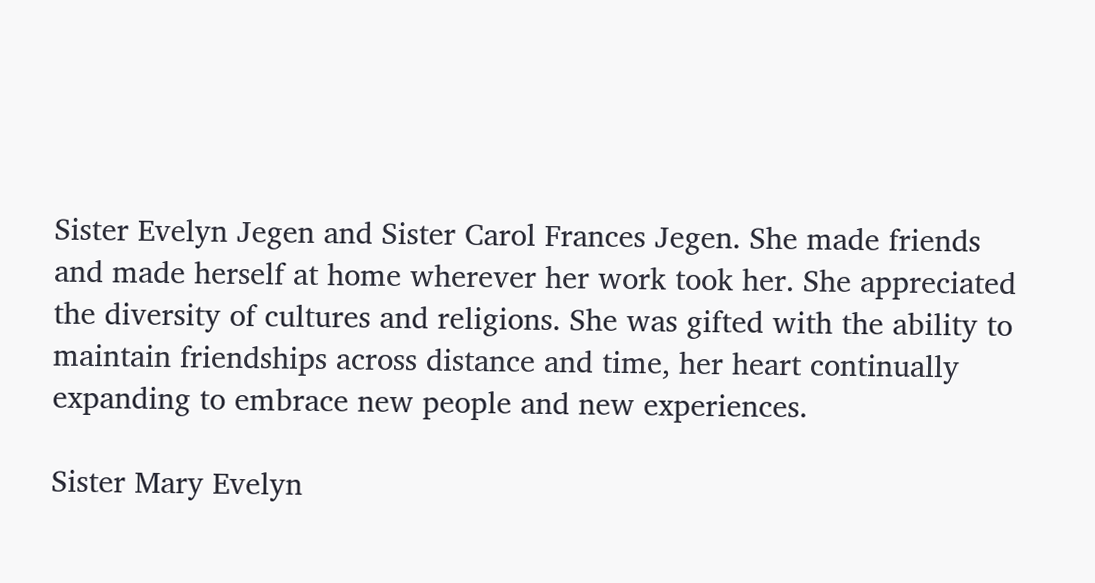Sister Evelyn Jegen and Sister Carol Frances Jegen. She made friends and made herself at home wherever her work took her. She appreciated the diversity of cultures and religions. She was gifted with the ability to maintain friendships across distance and time, her heart continually expanding to embrace new people and new experiences.

Sister Mary Evelyn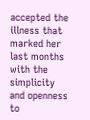accepted the illness that marked her last months with the simplicity and openness to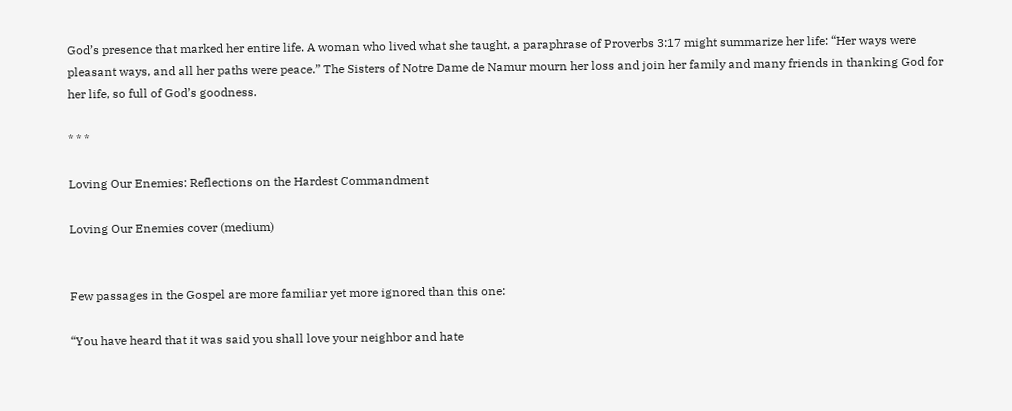God’s presence that marked her entire life. A woman who lived what she taught, a paraphrase of Proverbs 3:17 might summarize her life: “Her ways were pleasant ways, and all her paths were peace.” The Sisters of Notre Dame de Namur mourn her loss and join her family and many friends in thanking God for her life, so full of God’s goodness.

* * *

Loving Our Enemies: Reflections on the Hardest Commandment

Loving Our Enemies cover (medium)


Few passages in the Gospel are more familiar yet more ignored than this one:

“You have heard that it was said you shall love your neighbor and hate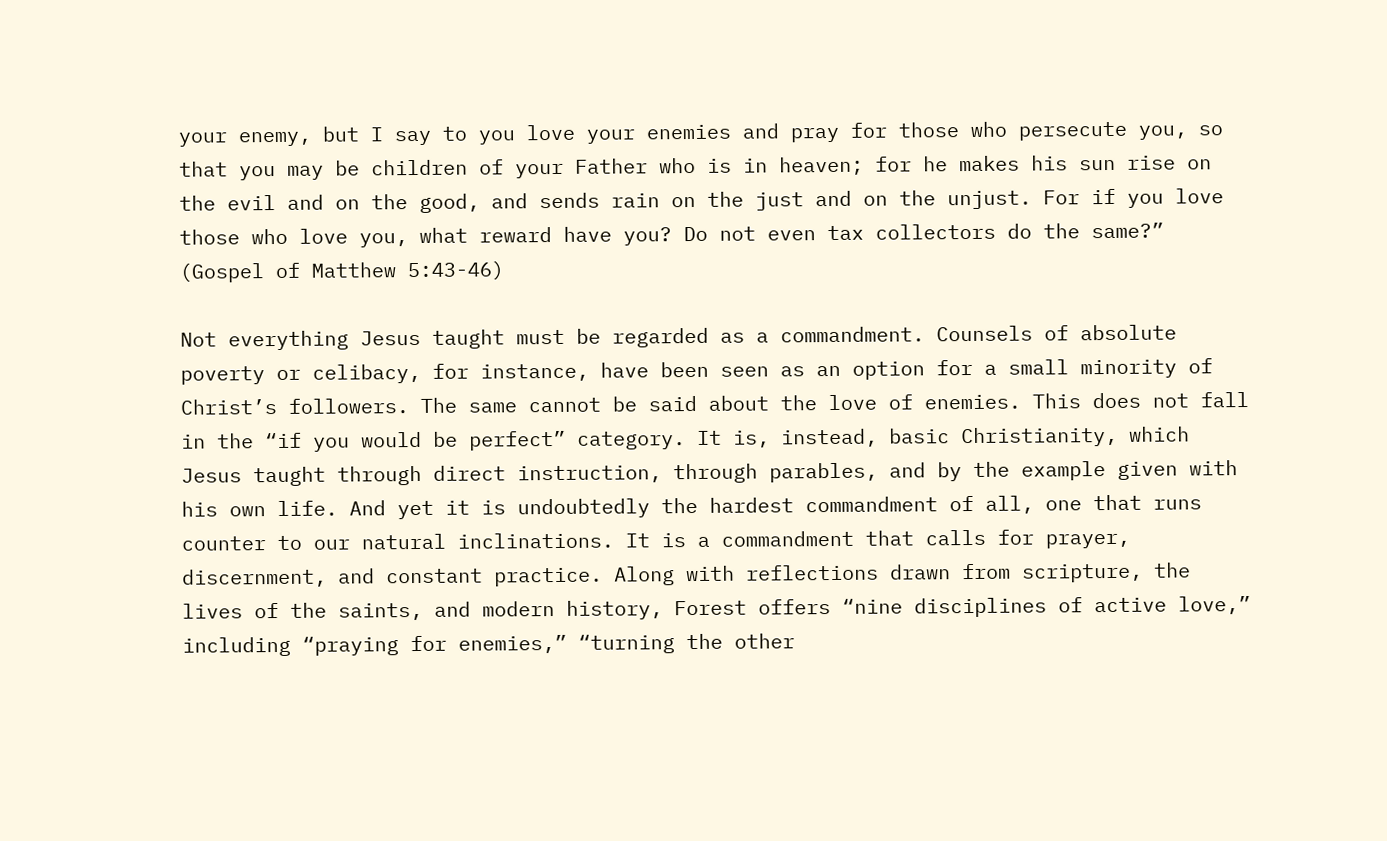your enemy, but I say to you love your enemies and pray for those who persecute you, so that you may be children of your Father who is in heaven; for he makes his sun rise on the evil and on the good, and sends rain on the just and on the unjust. For if you love those who love you, what reward have you? Do not even tax collectors do the same?” (Gospel of Matthew 5:43-46)

Not everything Jesus taught must be regarded as a commandment. Counsels of absolute poverty or celibacy, for instance, have been seen as an option for a small minority of Christ’s followers. The same cannot be said about the love of enemies. This does not fall in the “if you would be perfect” category. It is, instead, basic Christianity, which Jesus taught through direct instruction, through parables, and by the example given with his own life. And yet it is undoubtedly the hardest commandment of all, one that runs counter to our natural inclinations. It is a commandment that calls for prayer, discernment, and constant practice. Along with reflections drawn from scripture, the lives of the saints, and modern history, Forest offers “nine disciplines of active love,” including “praying for enemies,” “turning the other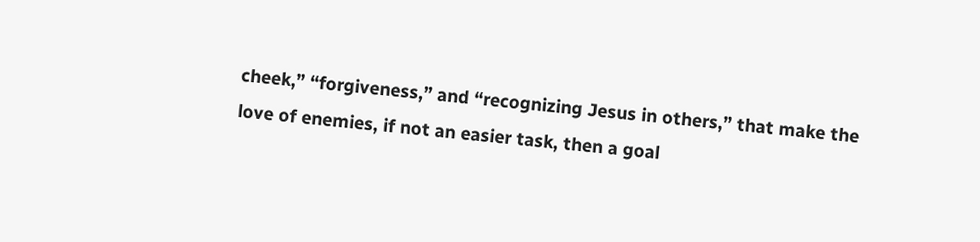cheek,” “forgiveness,” and “recognizing Jesus in others,” that make the love of enemies, if not an easier task, then a goal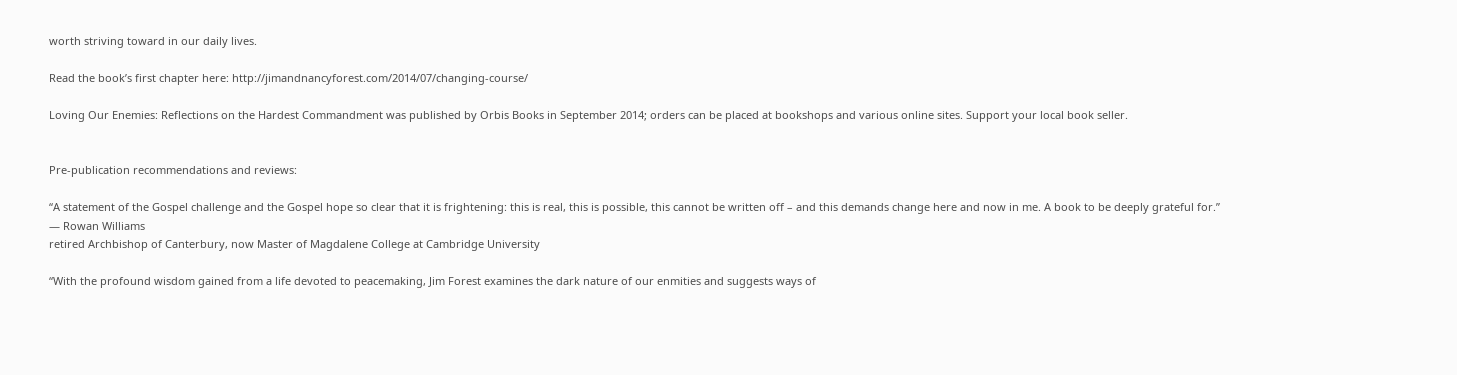worth striving toward in our daily lives.

Read the book’s first chapter here: http://jimandnancyforest.com/2014/07/changing-course/

Loving Our Enemies: Reflections on the Hardest Commandment was published by Orbis Books in September 2014; orders can be placed at bookshops and various online sites. Support your local book seller.


Pre-publication recommendations and reviews:

“A statement of the Gospel challenge and the Gospel hope so clear that it is frightening: this is real, this is possible, this cannot be written off – and this demands change here and now in me. A book to be deeply grateful for.”
— Rowan Williams
retired Archbishop of Canterbury, now Master of Magdalene College at Cambridge University

“With the profound wisdom gained from a life devoted to peacemaking, Jim Forest examines the dark nature of our enmities and suggests ways of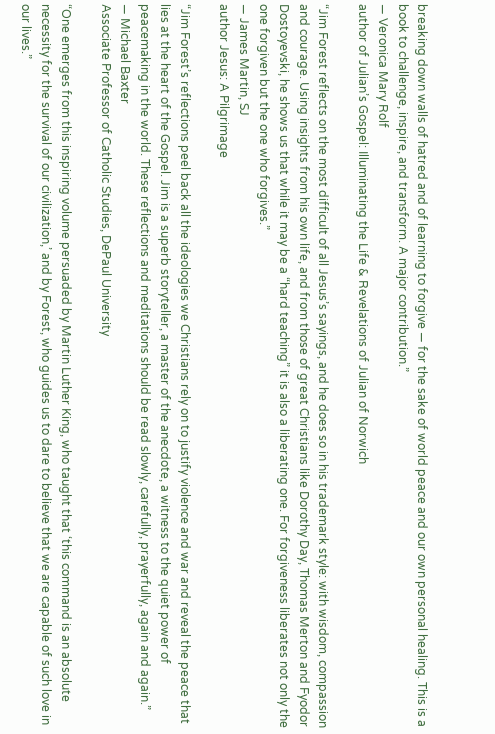breaking down walls of hatred and of learning to forgive — for the sake of world peace and our own personal healing. This is a book to challenge, inspire, and transform. A major contribution.”
— Veronica Mary Rolf
author of Julian’s Gospel: Illuminating the Life & Revelations of Julian of Norwich

“Jim Forest reflects on the most difficult of all Jesus’s sayings, and he does so in his trademark style: with wisdom, compassion and courage. Using insights from his own life, and from those of great Christians like Dorothy Day, Thomas Merton and Fyodor Dostoyevski, he shows us that while it may be a “hard teaching” it is also a liberating one. For forgiveness liberates not only the one forgiven but the one who forgives.”
— James Martin, SJ
author Jesus: A Pilgrimage

“Jim Forest’s reflections peel back all the ideologies we Christians rely on to justify violence and war and reveal the peace that lies at the heart of the Gospel. Jim is a superb storyteller, a master of the anecdote, a witness to the quiet power of peacemaking in the world. These reflections and meditations should be read slowly, carefully, prayerfully, again and again.”
— Michael Baxter
Associate Professor of Catholic Studies, DePaul University

“One emerges from this inspiring volume persuaded by Martin Luther King, who taught that ‘this command is an absolute necessity for the survival of our civilization,’ and by Forest, who guides us to dare to believe that we are capable of such love in our lives.”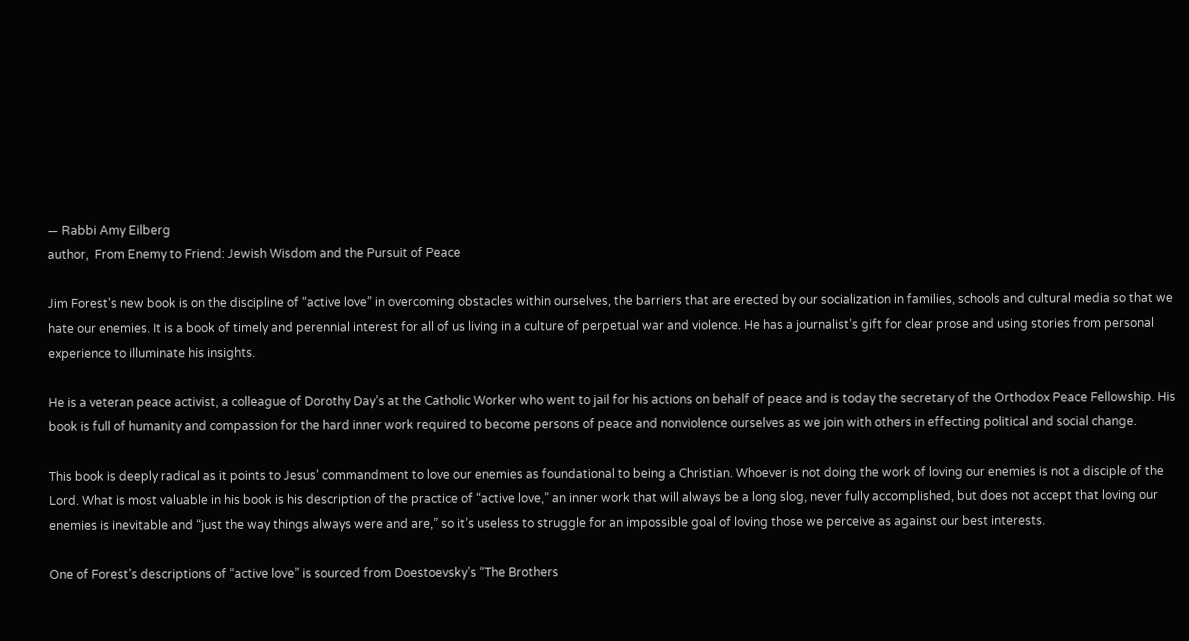— Rabbi Amy Eilberg
author,  From Enemy to Friend: Jewish Wisdom and the Pursuit of Peace

Jim Forest’s new book is on the discipline of “active love” in overcoming obstacles within ourselves, the barriers that are erected by our socialization in families, schools and cultural media so that we hate our enemies. It is a book of timely and perennial interest for all of us living in a culture of perpetual war and violence. He has a journalist’s gift for clear prose and using stories from personal experience to illuminate his insights.

He is a veteran peace activist, a colleague of Dorothy Day’s at the Catholic Worker who went to jail for his actions on behalf of peace and is today the secretary of the Orthodox Peace Fellowship. His book is full of humanity and compassion for the hard inner work required to become persons of peace and nonviolence ourselves as we join with others in effecting political and social change.

This book is deeply radical as it points to Jesus’ commandment to love our enemies as foundational to being a Christian. Whoever is not doing the work of loving our enemies is not a disciple of the Lord. What is most valuable in his book is his description of the practice of “active love,” an inner work that will always be a long slog, never fully accomplished, but does not accept that loving our enemies is inevitable and “just the way things always were and are,” so it’s useless to struggle for an impossible goal of loving those we perceive as against our best interests.

One of Forest’s descriptions of “active love” is sourced from Doestoevsky’s “The Brothers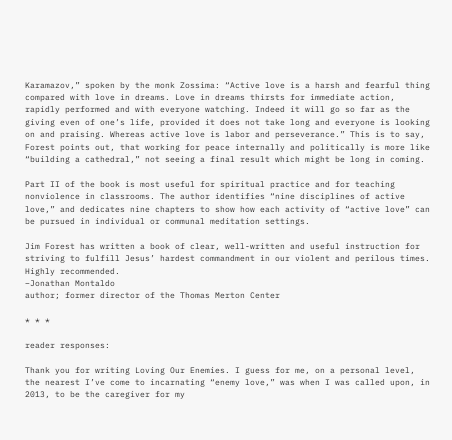Karamazov,” spoken by the monk Zossima: “Active love is a harsh and fearful thing compared with love in dreams. Love in dreams thirsts for immediate action, rapidly performed and with everyone watching. Indeed it will go so far as the giving even of one’s life, provided it does not take long and everyone is looking on and praising. Whereas active love is labor and perseverance.” This is to say, Forest points out, that working for peace internally and politically is more like “building a cathedral,” not seeing a final result which might be long in coming.

Part II of the book is most useful for spiritual practice and for teaching nonviolence in classrooms. The author identifies “nine disciplines of active love,” and dedicates nine chapters to show how each activity of “active love” can be pursued in individual or communal meditation settings.

Jim Forest has written a book of clear, well-written and useful instruction for striving to fulfill Jesus’ hardest commandment in our violent and perilous times. Highly recommended.
–Jonathan Montaldo
author; former director of the Thomas Merton Center

* * *

reader responses:

Thank you for writing Loving Our Enemies. I guess for me, on a personal level, the nearest I’ve come to incarnating “enemy love,” was when I was called upon, in 2013, to be the caregiver for my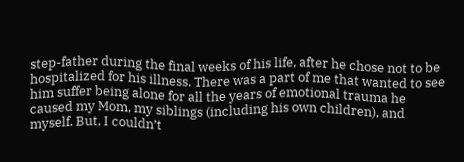step-father during the final weeks of his life, after he chose not to be hospitalized for his illness. There was a part of me that wanted to see him suffer being alone for all the years of emotional trauma he caused my Mom, my siblings (including his own children), and myself. But, I couldn’t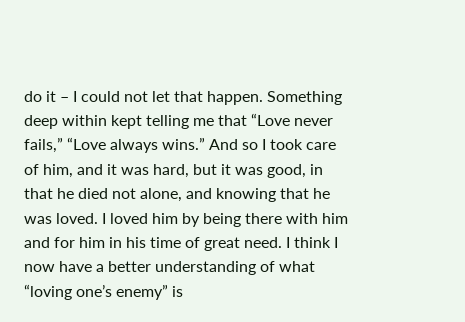do it – I could not let that happen. Something deep within kept telling me that “Love never fails,” “Love always wins.” And so I took care of him, and it was hard, but it was good, in that he died not alone, and knowing that he was loved. I loved him by being there with him and for him in his time of great need. I think I now have a better understanding of what “loving one’s enemy” is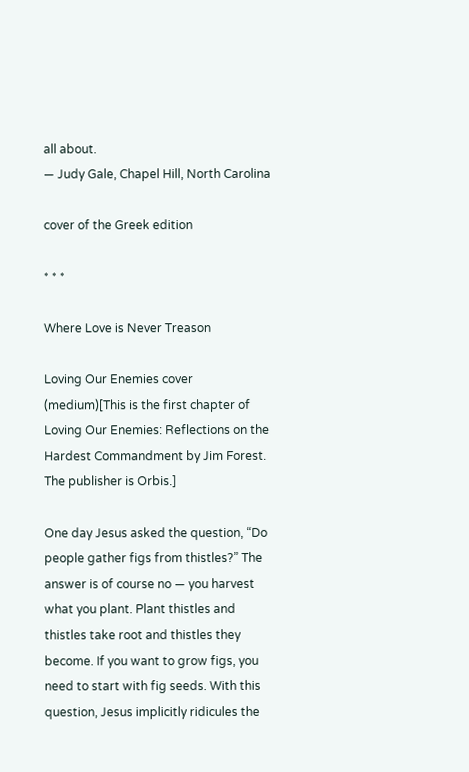all about.
— Judy Gale, Chapel Hill, North Carolina

cover of the Greek edition

* * *

Where Love is Never Treason

Loving Our Enemies cover (medium)[This is the first chapter of Loving Our Enemies: Reflections on the Hardest Commandment by Jim Forest. The publisher is Orbis.]

One day Jesus asked the question, “Do people gather figs from thistles?” The answer is of course no — you harvest what you plant. Plant thistles and thistles take root and thistles they become. If you want to grow figs, you need to start with fig seeds. With this question, Jesus implicitly ridicules the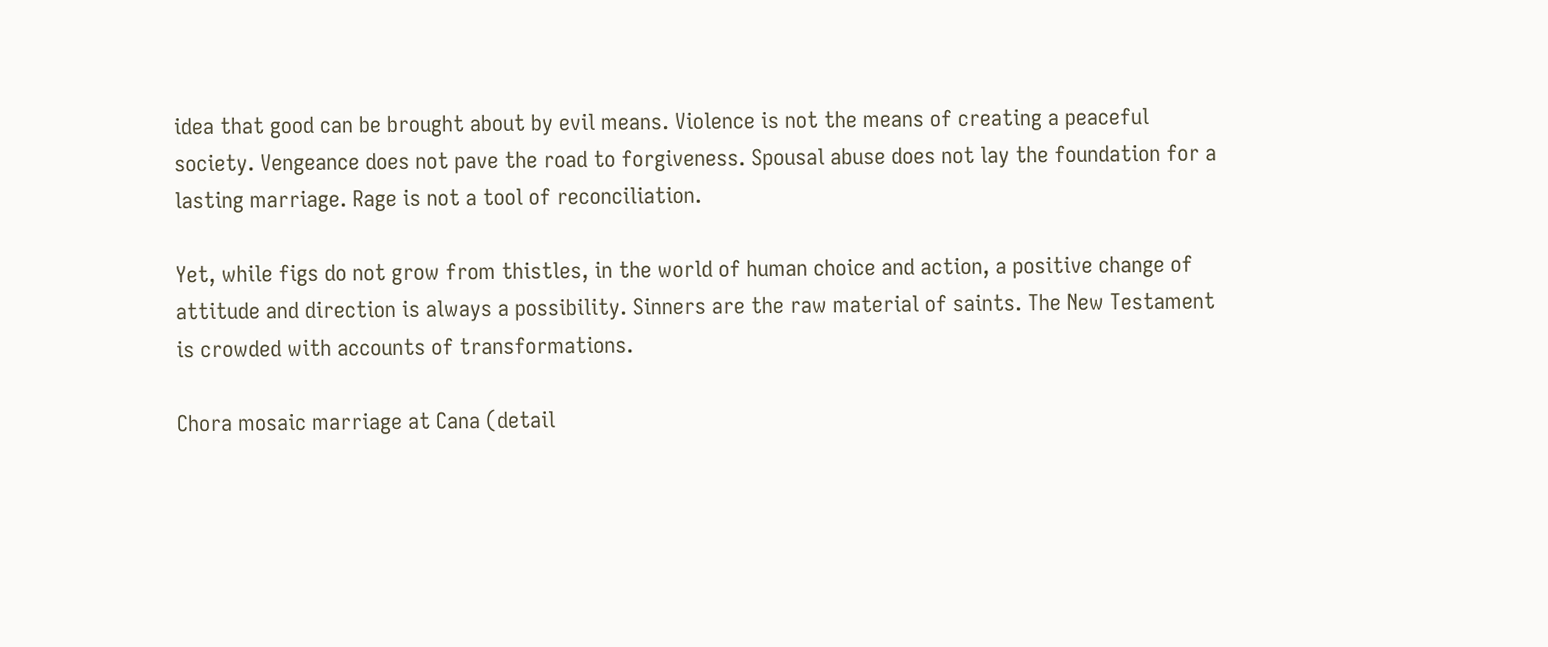idea that good can be brought about by evil means. Violence is not the means of creating a peaceful society. Vengeance does not pave the road to forgiveness. Spousal abuse does not lay the foundation for a lasting marriage. Rage is not a tool of reconciliation.

Yet, while figs do not grow from thistles, in the world of human choice and action, a positive change of attitude and direction is always a possibility. Sinners are the raw material of saints. The New Testament is crowded with accounts of transformations.

Chora mosaic marriage at Cana (detail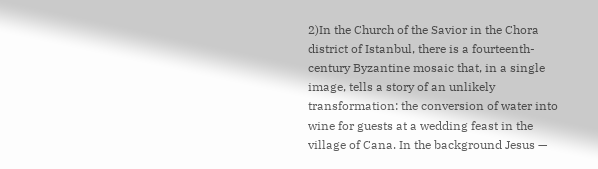2)In the Church of the Savior in the Chora district of Istanbul, there is a fourteenth-century Byzantine mosaic that, in a single image, tells a story of an unlikely transformation: the conversion of water into wine for guests at a wedding feast in the village of Cana. In the background Jesus —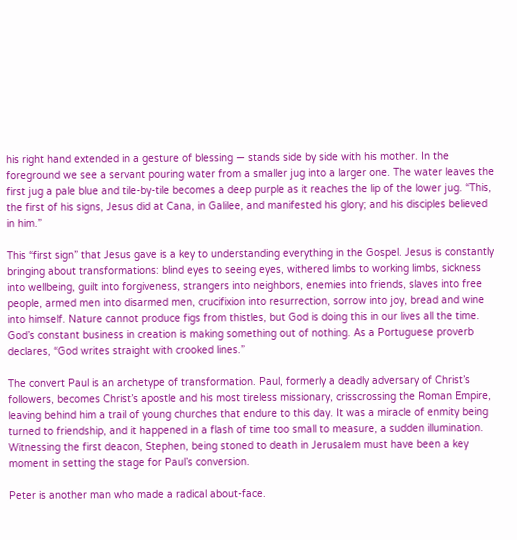his right hand extended in a gesture of blessing — stands side by side with his mother. In the foreground we see a servant pouring water from a smaller jug into a larger one. The water leaves the first jug a pale blue and tile-by-tile becomes a deep purple as it reaches the lip of the lower jug. “This, the first of his signs, Jesus did at Cana, in Galilee, and manifested his glory; and his disciples believed in him.”

This “first sign” that Jesus gave is a key to understanding everything in the Gospel. Jesus is constantly bringing about transformations: blind eyes to seeing eyes, withered limbs to working limbs, sickness into wellbeing, guilt into forgiveness, strangers into neighbors, enemies into friends, slaves into free people, armed men into disarmed men, crucifixion into resurrection, sorrow into joy, bread and wine into himself. Nature cannot produce figs from thistles, but God is doing this in our lives all the time. God’s constant business in creation is making something out of nothing. As a Portuguese proverb declares, “God writes straight with crooked lines.”

The convert Paul is an archetype of transformation. Paul, formerly a deadly adversary of Christ’s followers, becomes Christ’s apostle and his most tireless missionary, crisscrossing the Roman Empire, leaving behind him a trail of young churches that endure to this day. It was a miracle of enmity being turned to friendship, and it happened in a flash of time too small to measure, a sudden illumination. Witnessing the first deacon, Stephen, being stoned to death in Jerusalem must have been a key moment in setting the stage for Paul’s conversion.

Peter is another man who made a radical about-face.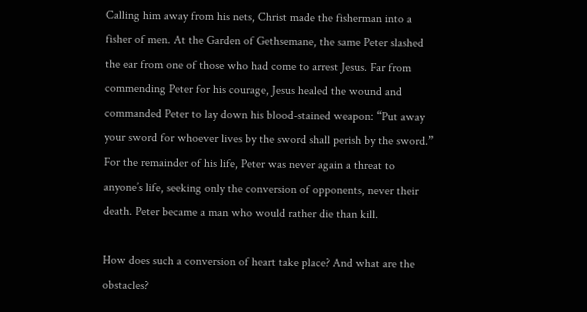Calling him away from his nets, Christ made the fisherman into a fisher of men. At the Garden of Gethsemane, the same Peter slashed the ear from one of those who had come to arrest Jesus. Far from commending Peter for his courage, Jesus healed the wound and commanded Peter to lay down his blood-stained weapon: “Put away your sword for whoever lives by the sword shall perish by the sword.” For the remainder of his life, Peter was never again a threat to anyone’s life, seeking only the conversion of opponents, never their death. Peter became a man who would rather die than kill.

How does such a conversion of heart take place? And what are the obstacles?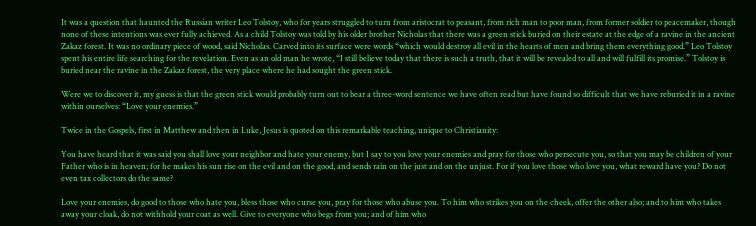It was a question that haunted the Russian writer Leo Tolstoy, who for years struggled to turn from aristocrat to peasant, from rich man to poor man, from former soldier to peacemaker, though none of these intentions was ever fully achieved. As a child Tolstoy was told by his older brother Nicholas that there was a green stick buried on their estate at the edge of a ravine in the ancient Zakaz forest. It was no ordinary piece of wood, said Nicholas. Carved into its surface were words “which would destroy all evil in the hearts of men and bring them everything good.” Leo Tolstoy spent his entire life searching for the revelation. Even as an old man he wrote, “I still believe today that there is such a truth, that it will be revealed to all and will fulfill its promise.” Tolstoy is buried near the ravine in the Zakaz forest, the very place where he had sought the green stick.

Were we to discover it, my guess is that the green stick would probably turn out to bear a three-word sentence we have often read but have found so difficult that we have reburied it in a ravine within ourselves: “Love your enemies.”

Twice in the Gospels, first in Matthew and then in Luke, Jesus is quoted on this remarkable teaching, unique to Christianity:

You have heard that it was said you shall love your neighbor and hate your enemy, but I say to you love your enemies and pray for those who persecute you, so that you may be children of your Father who is in heaven; for he makes his sun rise on the evil and on the good, and sends rain on the just and on the unjust. For if you love those who love you, what reward have you? Do not even tax collectors do the same?

Love your enemies, do good to those who hate you, bless those who curse you, pray for those who abuse you. To him who strikes you on the cheek, offer the other also; and to him who takes away your cloak, do not withhold your coat as well. Give to everyone who begs from you; and of him who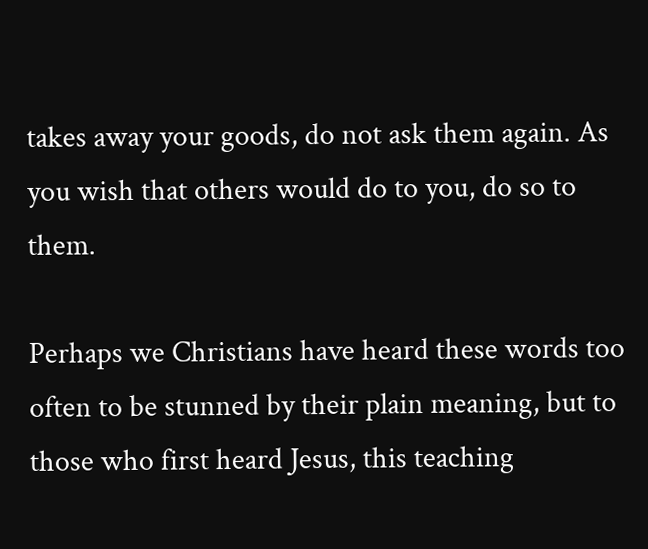takes away your goods, do not ask them again. As you wish that others would do to you, do so to them.

Perhaps we Christians have heard these words too often to be stunned by their plain meaning, but to those who first heard Jesus, this teaching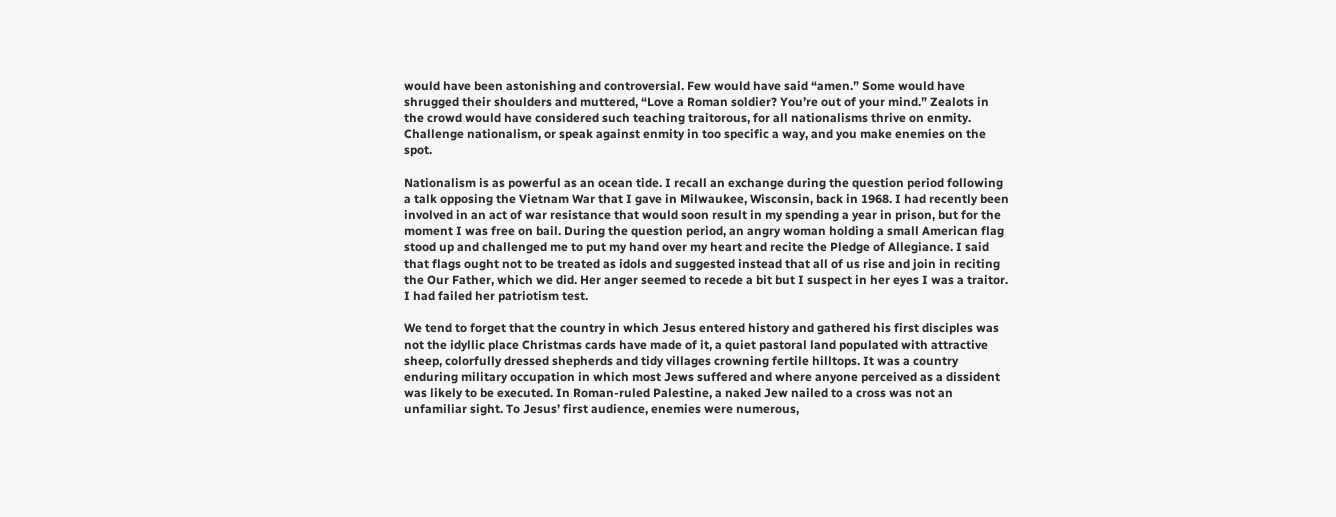would have been astonishing and controversial. Few would have said “amen.” Some would have shrugged their shoulders and muttered, “Love a Roman soldier? You’re out of your mind.” Zealots in the crowd would have considered such teaching traitorous, for all nationalisms thrive on enmity. Challenge nationalism, or speak against enmity in too specific a way, and you make enemies on the spot.

Nationalism is as powerful as an ocean tide. I recall an exchange during the question period following a talk opposing the Vietnam War that I gave in Milwaukee, Wisconsin, back in 1968. I had recently been involved in an act of war resistance that would soon result in my spending a year in prison, but for the moment I was free on bail. During the question period, an angry woman holding a small American flag stood up and challenged me to put my hand over my heart and recite the Pledge of Allegiance. I said that flags ought not to be treated as idols and suggested instead that all of us rise and join in reciting the Our Father, which we did. Her anger seemed to recede a bit but I suspect in her eyes I was a traitor. I had failed her patriotism test.

We tend to forget that the country in which Jesus entered history and gathered his first disciples was not the idyllic place Christmas cards have made of it, a quiet pastoral land populated with attractive sheep, colorfully dressed shepherds and tidy villages crowning fertile hilltops. It was a country enduring military occupation in which most Jews suffered and where anyone perceived as a dissident was likely to be executed. In Roman-ruled Palestine, a naked Jew nailed to a cross was not an unfamiliar sight. To Jesus’ first audience, enemies were numerous,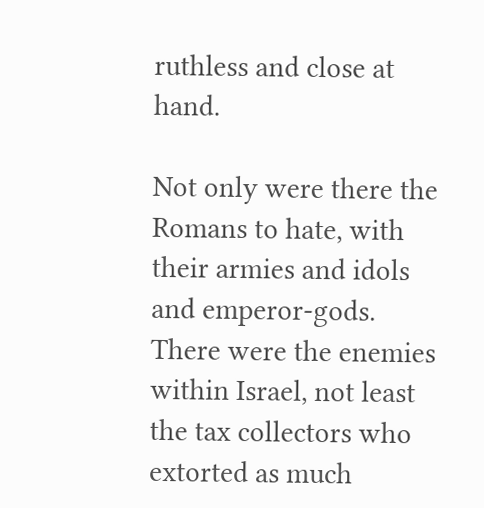ruthless and close at hand.

Not only were there the Romans to hate, with their armies and idols and emperor-gods. There were the enemies within Israel, not least the tax collectors who extorted as much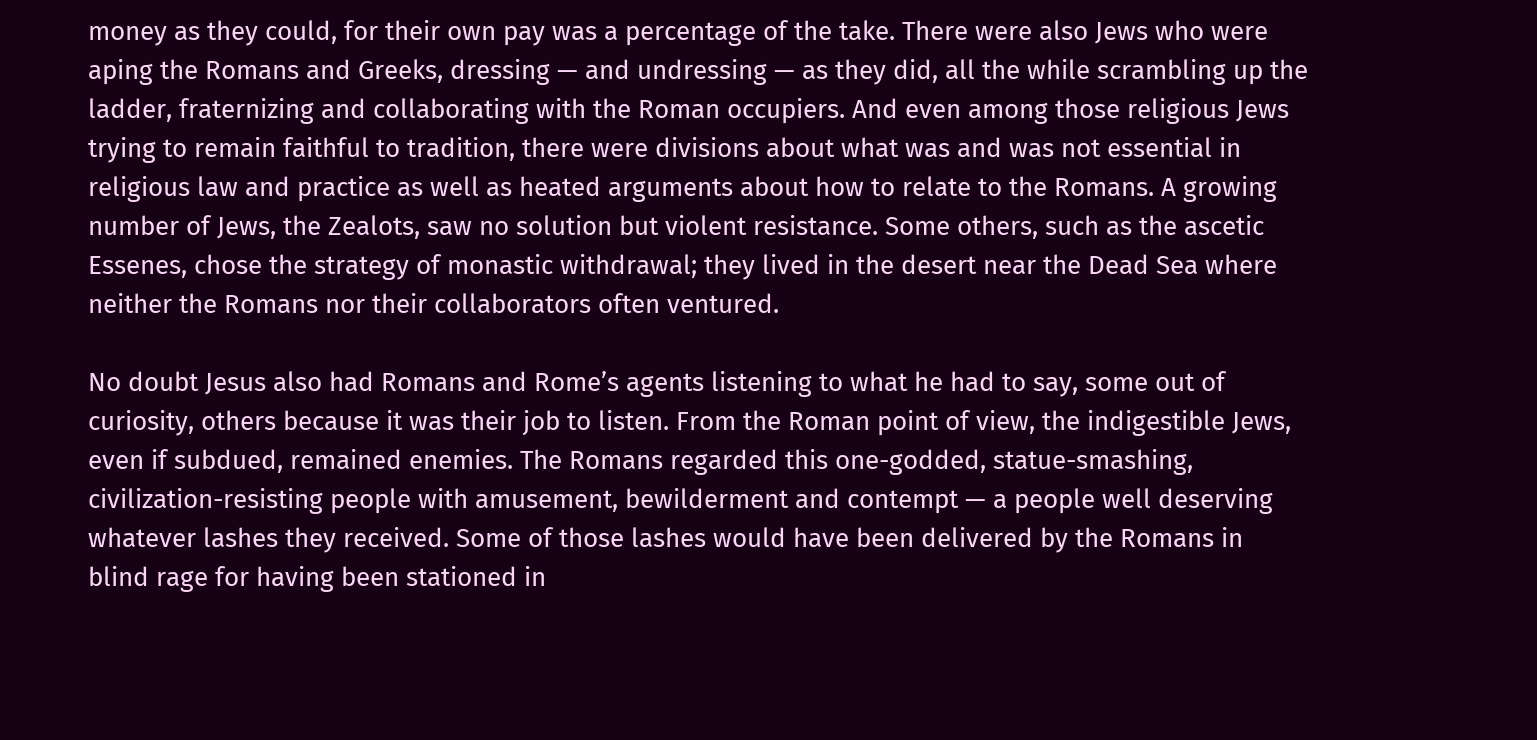money as they could, for their own pay was a percentage of the take. There were also Jews who were aping the Romans and Greeks, dressing — and undressing — as they did, all the while scrambling up the ladder, fraternizing and collaborating with the Roman occupiers. And even among those religious Jews trying to remain faithful to tradition, there were divisions about what was and was not essential in religious law and practice as well as heated arguments about how to relate to the Romans. A growing number of Jews, the Zealots, saw no solution but violent resistance. Some others, such as the ascetic Essenes, chose the strategy of monastic withdrawal; they lived in the desert near the Dead Sea where neither the Romans nor their collaborators often ventured.

No doubt Jesus also had Romans and Rome’s agents listening to what he had to say, some out of curiosity, others because it was their job to listen. From the Roman point of view, the indigestible Jews, even if subdued, remained enemies. The Romans regarded this one-godded, statue-smashing, civilization-resisting people with amusement, bewilderment and contempt — a people well deserving whatever lashes they received. Some of those lashes would have been delivered by the Romans in blind rage for having been stationed in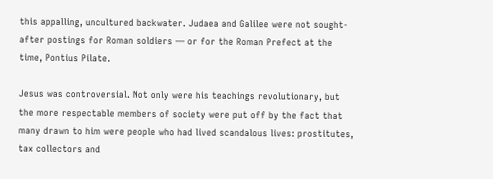this appalling, uncultured backwater. Judaea and Galilee were not sought-after postings for Roman soldiers — or for the Roman Prefect at the time, Pontius Pilate.

Jesus was controversial. Not only were his teachings revolutionary, but the more respectable members of society were put off by the fact that many drawn to him were people who had lived scandalous lives: prostitutes, tax collectors and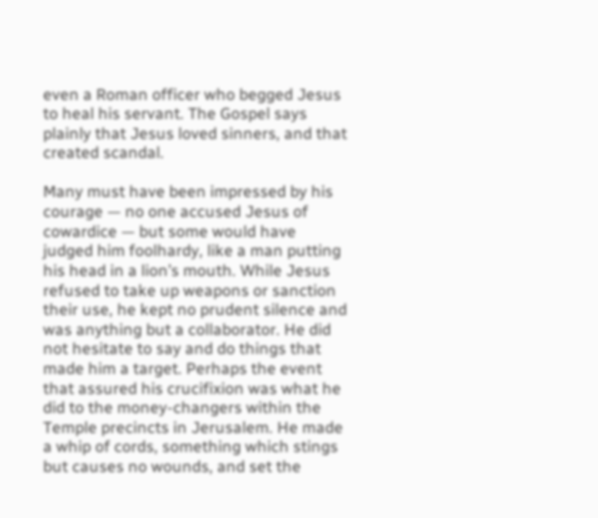even a Roman officer who begged Jesus to heal his servant. The Gospel says plainly that Jesus loved sinners, and that created scandal.

Many must have been impressed by his courage — no one accused Jesus of cowardice — but some would have judged him foolhardy, like a man putting his head in a lion’s mouth. While Jesus refused to take up weapons or sanction their use, he kept no prudent silence and was anything but a collaborator. He did not hesitate to say and do things that made him a target. Perhaps the event that assured his crucifixion was what he did to the money-changers within the Temple precincts in Jerusalem. He made a whip of cords, something which stings but causes no wounds, and set the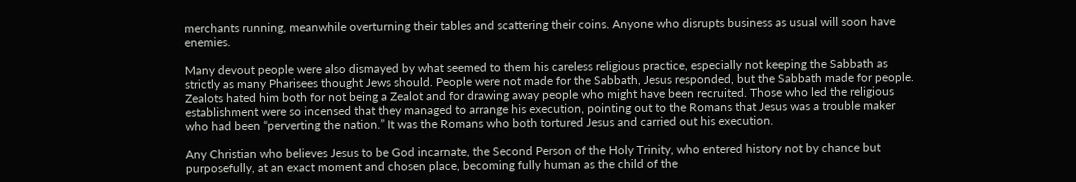merchants running, meanwhile overturning their tables and scattering their coins. Anyone who disrupts business as usual will soon have enemies.

Many devout people were also dismayed by what seemed to them his careless religious practice, especially not keeping the Sabbath as strictly as many Pharisees thought Jews should. People were not made for the Sabbath, Jesus responded, but the Sabbath made for people. Zealots hated him both for not being a Zealot and for drawing away people who might have been recruited. Those who led the religious establishment were so incensed that they managed to arrange his execution, pointing out to the Romans that Jesus was a trouble maker who had been “perverting the nation.” It was the Romans who both tortured Jesus and carried out his execution.

Any Christian who believes Jesus to be God incarnate, the Second Person of the Holy Trinity, who entered history not by chance but purposefully, at an exact moment and chosen place, becoming fully human as the child of the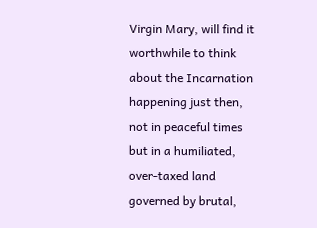Virgin Mary, will find it worthwhile to think about the Incarnation happening just then, not in peaceful times but in a humiliated, over-taxed land governed by brutal,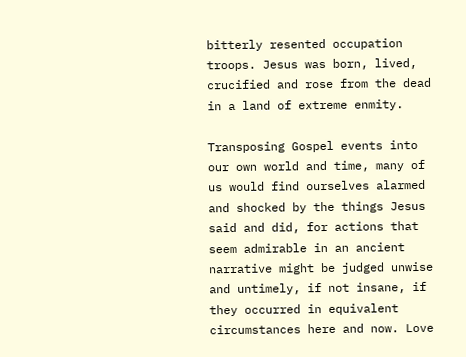bitterly resented occupation troops. Jesus was born, lived, crucified and rose from the dead in a land of extreme enmity.

Transposing Gospel events into our own world and time, many of us would find ourselves alarmed and shocked by the things Jesus said and did, for actions that seem admirable in an ancient narrative might be judged unwise and untimely, if not insane, if they occurred in equivalent circumstances here and now. Love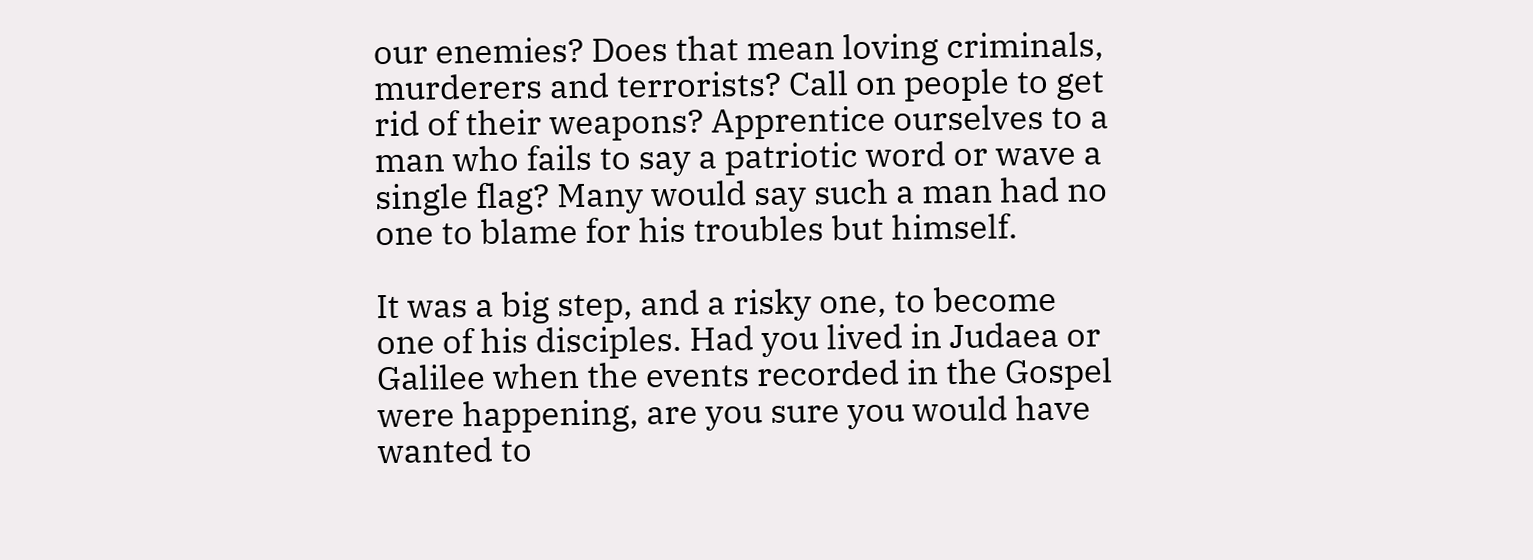our enemies? Does that mean loving criminals, murderers and terrorists? Call on people to get rid of their weapons? Apprentice ourselves to a man who fails to say a patriotic word or wave a single flag? Many would say such a man had no one to blame for his troubles but himself.

It was a big step, and a risky one, to become one of his disciples. Had you lived in Judaea or Galilee when the events recorded in the Gospel were happening, are you sure you would have wanted to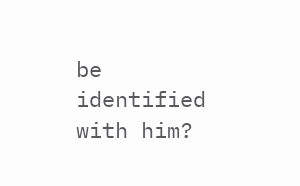be identified with him?